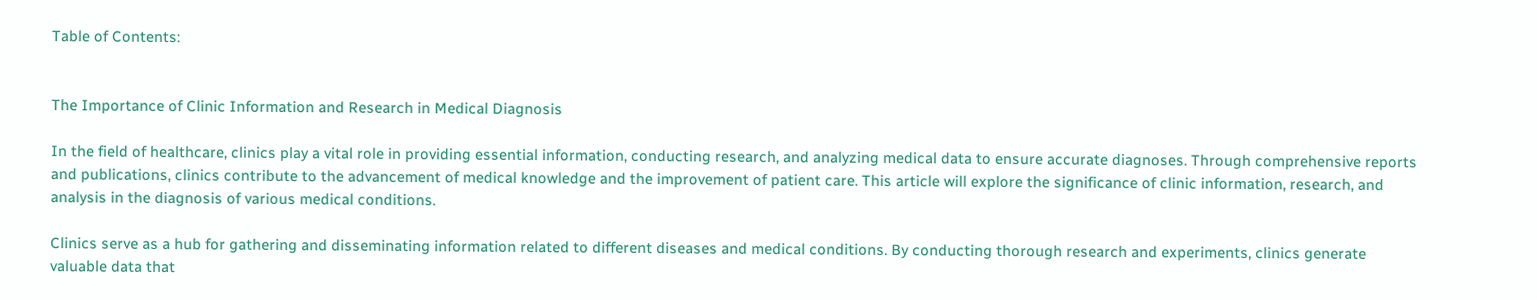Table of Contents:


The Importance of Clinic Information and Research in Medical Diagnosis

In the field of healthcare, clinics play a vital role in providing essential information, conducting research, and analyzing medical data to ensure accurate diagnoses. Through comprehensive reports and publications, clinics contribute to the advancement of medical knowledge and the improvement of patient care. This article will explore the significance of clinic information, research, and analysis in the diagnosis of various medical conditions.

Clinics serve as a hub for gathering and disseminating information related to different diseases and medical conditions. By conducting thorough research and experiments, clinics generate valuable data that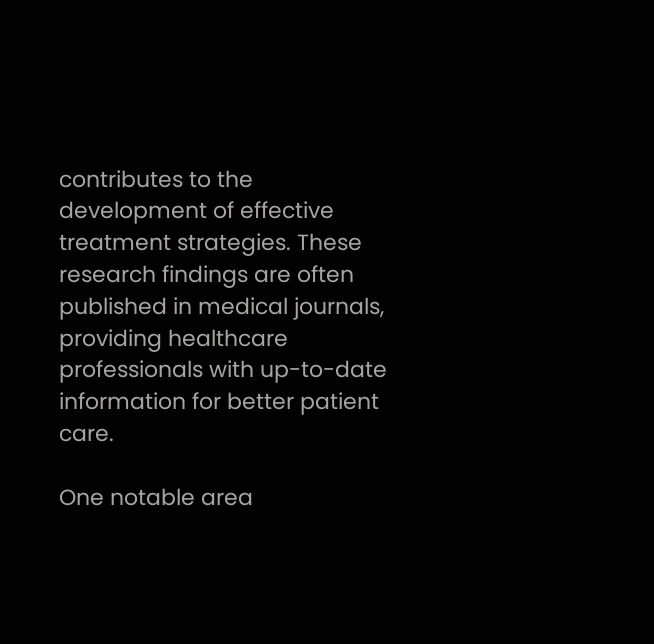contributes to the development of effective treatment strategies. These research findings are often published in medical journals, providing healthcare professionals with up-to-date information for better patient care.

One notable area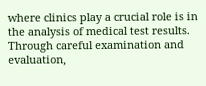where clinics play a crucial role is in the analysis of medical test results. Through careful examination and evaluation,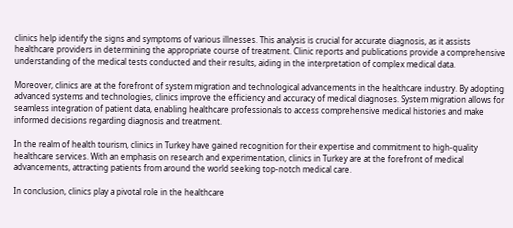clinics help identify the signs and symptoms of various illnesses. This analysis is crucial for accurate diagnosis, as it assists healthcare providers in determining the appropriate course of treatment. Clinic reports and publications provide a comprehensive understanding of the medical tests conducted and their results, aiding in the interpretation of complex medical data.

Moreover, clinics are at the forefront of system migration and technological advancements in the healthcare industry. By adopting advanced systems and technologies, clinics improve the efficiency and accuracy of medical diagnoses. System migration allows for seamless integration of patient data, enabling healthcare professionals to access comprehensive medical histories and make informed decisions regarding diagnosis and treatment.

In the realm of health tourism, clinics in Turkey have gained recognition for their expertise and commitment to high-quality healthcare services. With an emphasis on research and experimentation, clinics in Turkey are at the forefront of medical advancements, attracting patients from around the world seeking top-notch medical care.

In conclusion, clinics play a pivotal role in the healthcare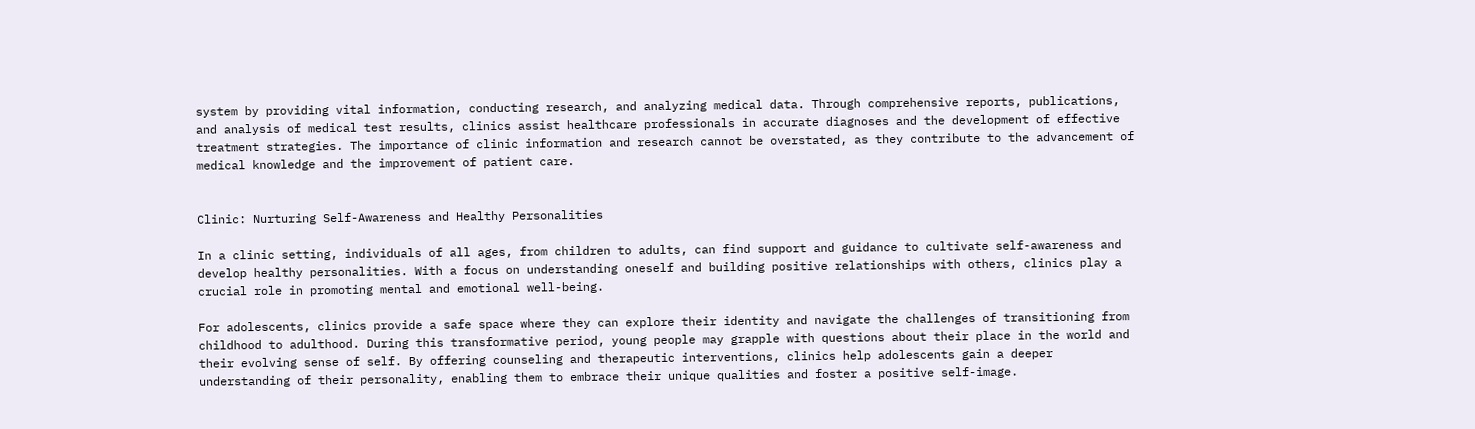system by providing vital information, conducting research, and analyzing medical data. Through comprehensive reports, publications, and analysis of medical test results, clinics assist healthcare professionals in accurate diagnoses and the development of effective treatment strategies. The importance of clinic information and research cannot be overstated, as they contribute to the advancement of medical knowledge and the improvement of patient care.


Clinic: Nurturing Self-Awareness and Healthy Personalities

In a clinic setting, individuals of all ages, from children to adults, can find support and guidance to cultivate self-awareness and develop healthy personalities. With a focus on understanding oneself and building positive relationships with others, clinics play a crucial role in promoting mental and emotional well-being.

For adolescents, clinics provide a safe space where they can explore their identity and navigate the challenges of transitioning from childhood to adulthood. During this transformative period, young people may grapple with questions about their place in the world and their evolving sense of self. By offering counseling and therapeutic interventions, clinics help adolescents gain a deeper understanding of their personality, enabling them to embrace their unique qualities and foster a positive self-image.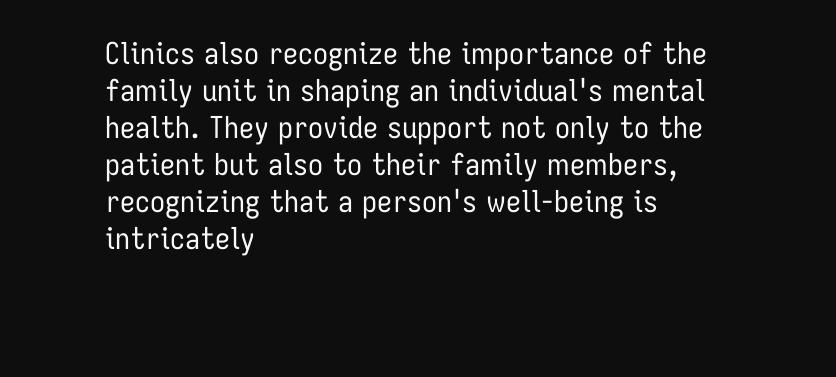Clinics also recognize the importance of the family unit in shaping an individual's mental health. They provide support not only to the patient but also to their family members, recognizing that a person's well-being is intricately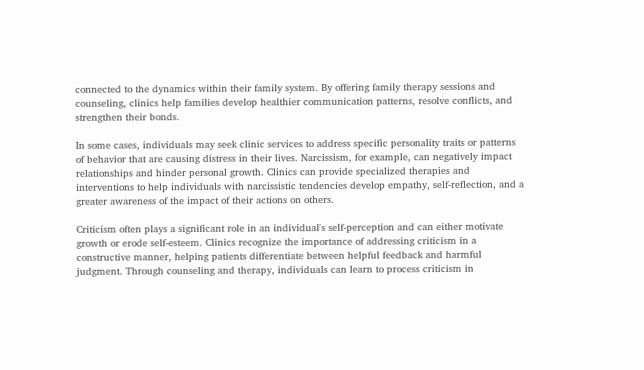connected to the dynamics within their family system. By offering family therapy sessions and counseling, clinics help families develop healthier communication patterns, resolve conflicts, and strengthen their bonds.

In some cases, individuals may seek clinic services to address specific personality traits or patterns of behavior that are causing distress in their lives. Narcissism, for example, can negatively impact relationships and hinder personal growth. Clinics can provide specialized therapies and interventions to help individuals with narcissistic tendencies develop empathy, self-reflection, and a greater awareness of the impact of their actions on others.

Criticism often plays a significant role in an individual's self-perception and can either motivate growth or erode self-esteem. Clinics recognize the importance of addressing criticism in a constructive manner, helping patients differentiate between helpful feedback and harmful judgment. Through counseling and therapy, individuals can learn to process criticism in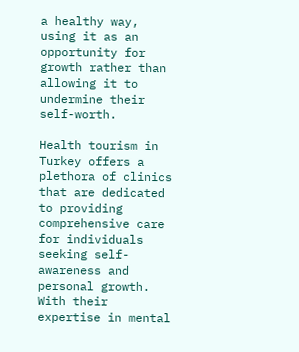a healthy way, using it as an opportunity for growth rather than allowing it to undermine their self-worth.

Health tourism in Turkey offers a plethora of clinics that are dedicated to providing comprehensive care for individuals seeking self-awareness and personal growth. With their expertise in mental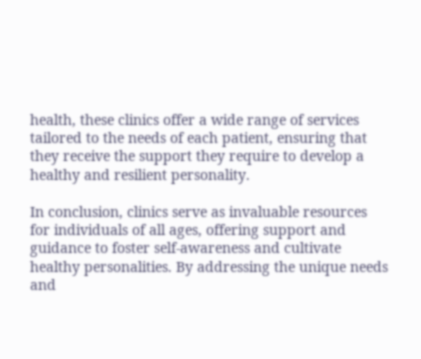health, these clinics offer a wide range of services tailored to the needs of each patient, ensuring that they receive the support they require to develop a healthy and resilient personality.

In conclusion, clinics serve as invaluable resources for individuals of all ages, offering support and guidance to foster self-awareness and cultivate healthy personalities. By addressing the unique needs and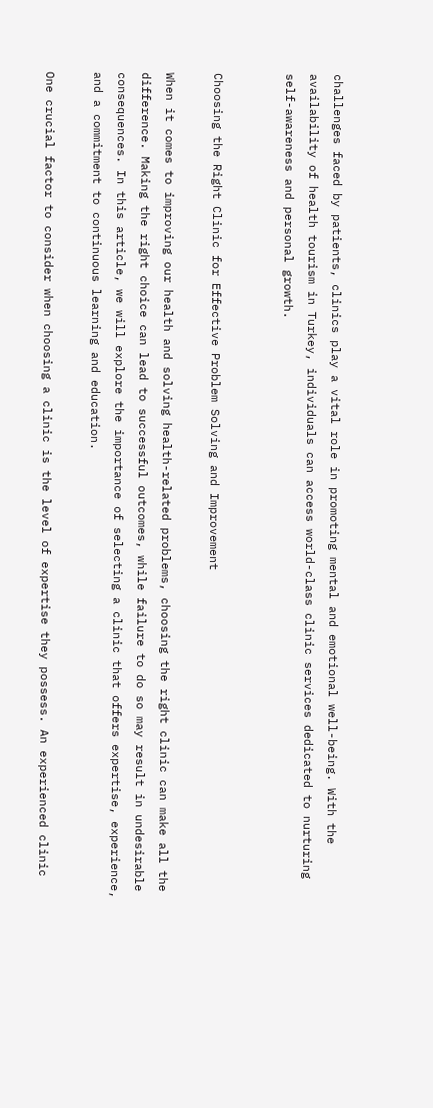challenges faced by patients, clinics play a vital role in promoting mental and emotional well-being. With the availability of health tourism in Turkey, individuals can access world-class clinic services dedicated to nurturing self-awareness and personal growth.


Choosing the Right Clinic for Effective Problem Solving and Improvement

When it comes to improving our health and solving health-related problems, choosing the right clinic can make all the difference. Making the right choice can lead to successful outcomes, while failure to do so may result in undesirable consequences. In this article, we will explore the importance of selecting a clinic that offers expertise, experience, and a commitment to continuous learning and education.

One crucial factor to consider when choosing a clinic is the level of expertise they possess. An experienced clinic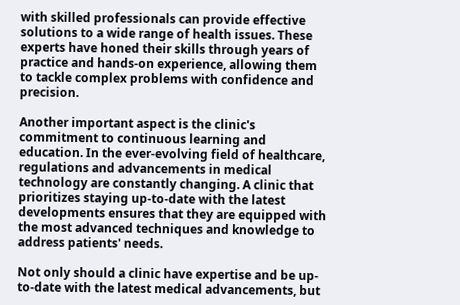with skilled professionals can provide effective solutions to a wide range of health issues. These experts have honed their skills through years of practice and hands-on experience, allowing them to tackle complex problems with confidence and precision.

Another important aspect is the clinic's commitment to continuous learning and education. In the ever-evolving field of healthcare, regulations and advancements in medical technology are constantly changing. A clinic that prioritizes staying up-to-date with the latest developments ensures that they are equipped with the most advanced techniques and knowledge to address patients' needs.

Not only should a clinic have expertise and be up-to-date with the latest medical advancements, but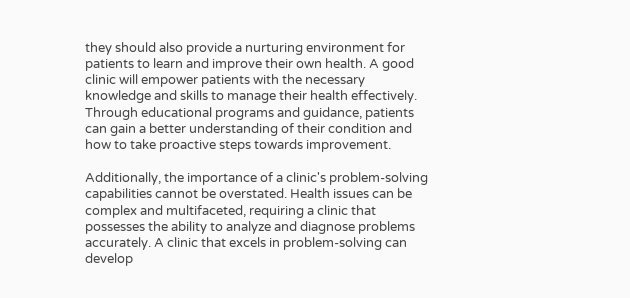they should also provide a nurturing environment for patients to learn and improve their own health. A good clinic will empower patients with the necessary knowledge and skills to manage their health effectively. Through educational programs and guidance, patients can gain a better understanding of their condition and how to take proactive steps towards improvement.

Additionally, the importance of a clinic's problem-solving capabilities cannot be overstated. Health issues can be complex and multifaceted, requiring a clinic that possesses the ability to analyze and diagnose problems accurately. A clinic that excels in problem-solving can develop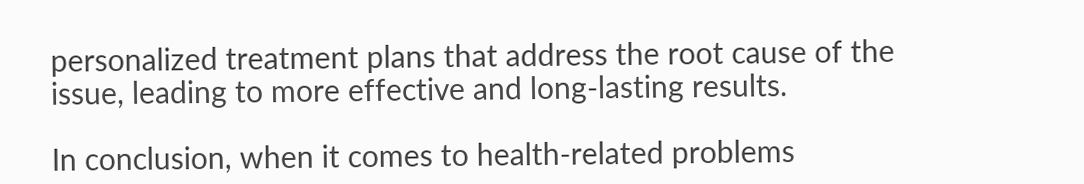personalized treatment plans that address the root cause of the issue, leading to more effective and long-lasting results.

In conclusion, when it comes to health-related problems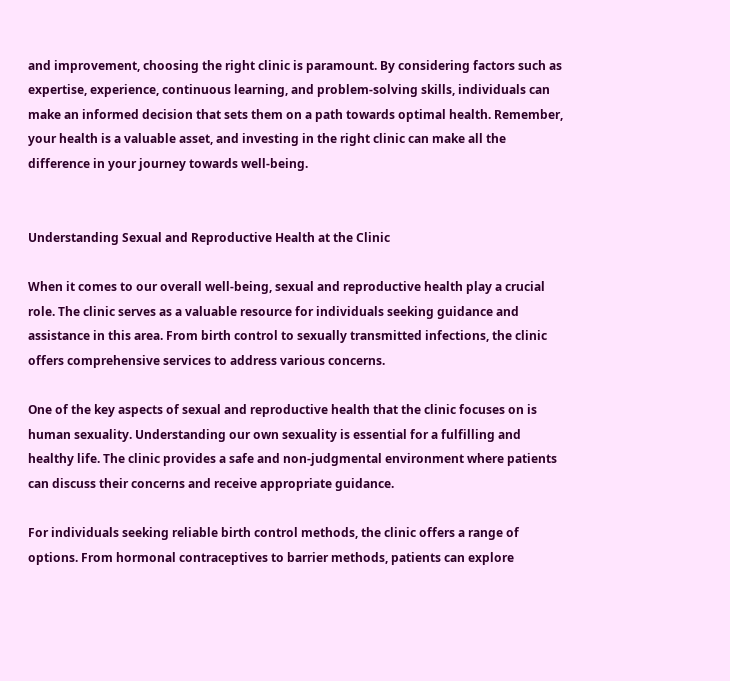and improvement, choosing the right clinic is paramount. By considering factors such as expertise, experience, continuous learning, and problem-solving skills, individuals can make an informed decision that sets them on a path towards optimal health. Remember, your health is a valuable asset, and investing in the right clinic can make all the difference in your journey towards well-being.


Understanding Sexual and Reproductive Health at the Clinic

When it comes to our overall well-being, sexual and reproductive health play a crucial role. The clinic serves as a valuable resource for individuals seeking guidance and assistance in this area. From birth control to sexually transmitted infections, the clinic offers comprehensive services to address various concerns.

One of the key aspects of sexual and reproductive health that the clinic focuses on is human sexuality. Understanding our own sexuality is essential for a fulfilling and healthy life. The clinic provides a safe and non-judgmental environment where patients can discuss their concerns and receive appropriate guidance.

For individuals seeking reliable birth control methods, the clinic offers a range of options. From hormonal contraceptives to barrier methods, patients can explore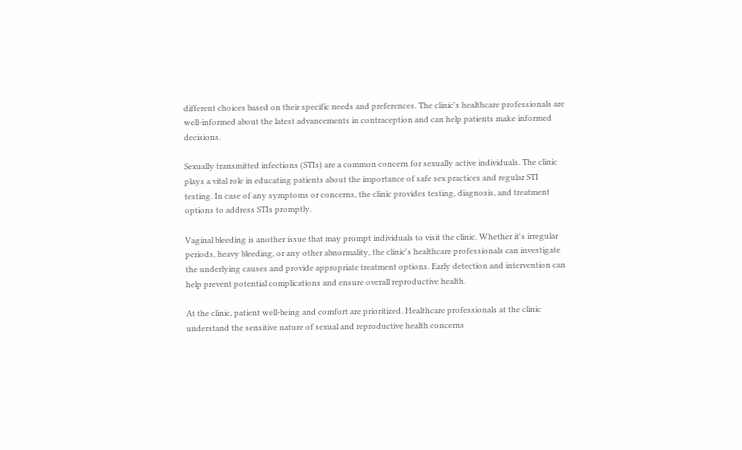different choices based on their specific needs and preferences. The clinic's healthcare professionals are well-informed about the latest advancements in contraception and can help patients make informed decisions.

Sexually transmitted infections (STIs) are a common concern for sexually active individuals. The clinic plays a vital role in educating patients about the importance of safe sex practices and regular STI testing. In case of any symptoms or concerns, the clinic provides testing, diagnosis, and treatment options to address STIs promptly.

Vaginal bleeding is another issue that may prompt individuals to visit the clinic. Whether it's irregular periods, heavy bleeding, or any other abnormality, the clinic's healthcare professionals can investigate the underlying causes and provide appropriate treatment options. Early detection and intervention can help prevent potential complications and ensure overall reproductive health.

At the clinic, patient well-being and comfort are prioritized. Healthcare professionals at the clinic understand the sensitive nature of sexual and reproductive health concerns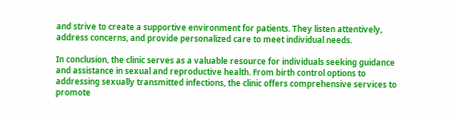and strive to create a supportive environment for patients. They listen attentively, address concerns, and provide personalized care to meet individual needs.

In conclusion, the clinic serves as a valuable resource for individuals seeking guidance and assistance in sexual and reproductive health. From birth control options to addressing sexually transmitted infections, the clinic offers comprehensive services to promote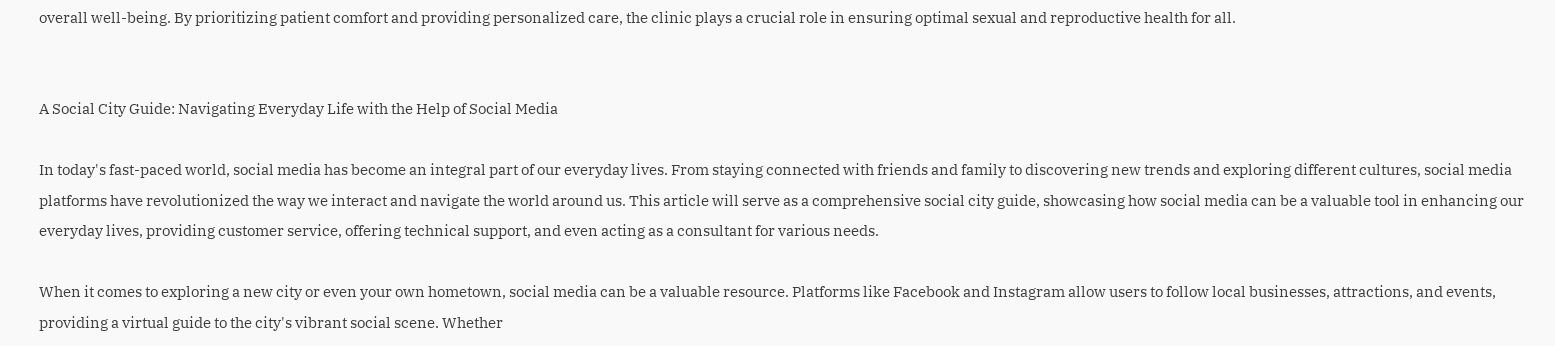overall well-being. By prioritizing patient comfort and providing personalized care, the clinic plays a crucial role in ensuring optimal sexual and reproductive health for all.


A Social City Guide: Navigating Everyday Life with the Help of Social Media

In today's fast-paced world, social media has become an integral part of our everyday lives. From staying connected with friends and family to discovering new trends and exploring different cultures, social media platforms have revolutionized the way we interact and navigate the world around us. This article will serve as a comprehensive social city guide, showcasing how social media can be a valuable tool in enhancing our everyday lives, providing customer service, offering technical support, and even acting as a consultant for various needs.

When it comes to exploring a new city or even your own hometown, social media can be a valuable resource. Platforms like Facebook and Instagram allow users to follow local businesses, attractions, and events, providing a virtual guide to the city's vibrant social scene. Whether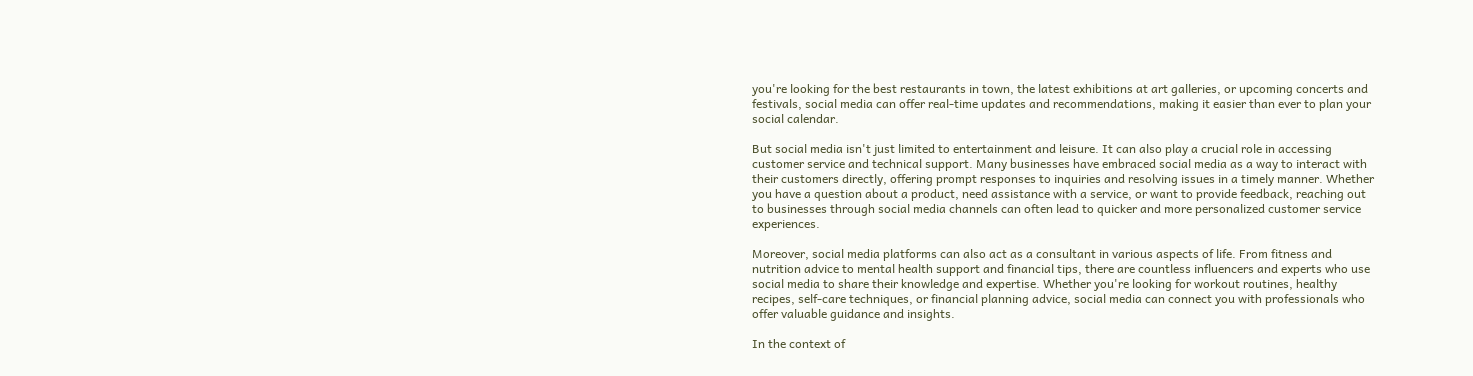you're looking for the best restaurants in town, the latest exhibitions at art galleries, or upcoming concerts and festivals, social media can offer real-time updates and recommendations, making it easier than ever to plan your social calendar.

But social media isn't just limited to entertainment and leisure. It can also play a crucial role in accessing customer service and technical support. Many businesses have embraced social media as a way to interact with their customers directly, offering prompt responses to inquiries and resolving issues in a timely manner. Whether you have a question about a product, need assistance with a service, or want to provide feedback, reaching out to businesses through social media channels can often lead to quicker and more personalized customer service experiences.

Moreover, social media platforms can also act as a consultant in various aspects of life. From fitness and nutrition advice to mental health support and financial tips, there are countless influencers and experts who use social media to share their knowledge and expertise. Whether you're looking for workout routines, healthy recipes, self-care techniques, or financial planning advice, social media can connect you with professionals who offer valuable guidance and insights.

In the context of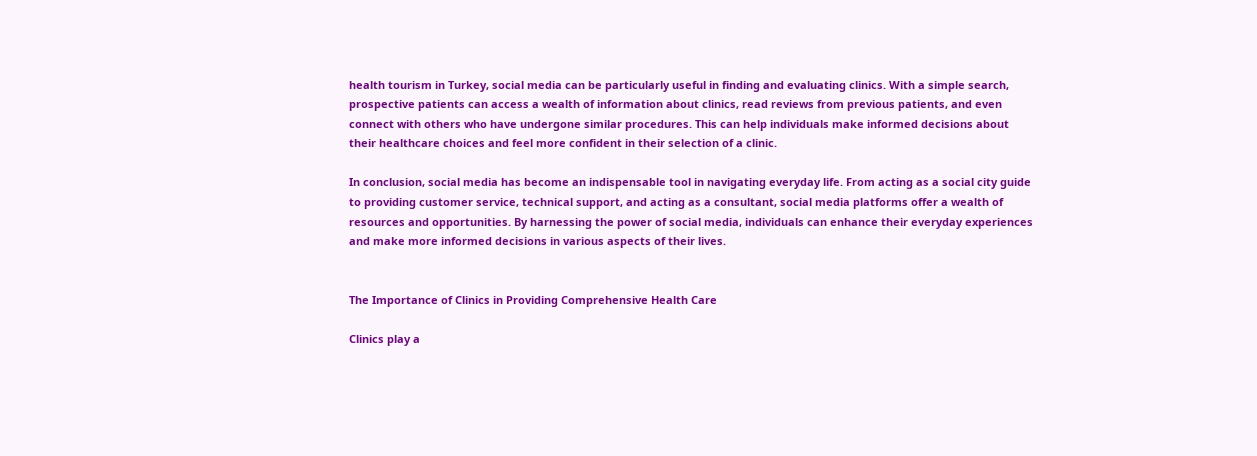health tourism in Turkey, social media can be particularly useful in finding and evaluating clinics. With a simple search, prospective patients can access a wealth of information about clinics, read reviews from previous patients, and even connect with others who have undergone similar procedures. This can help individuals make informed decisions about their healthcare choices and feel more confident in their selection of a clinic.

In conclusion, social media has become an indispensable tool in navigating everyday life. From acting as a social city guide to providing customer service, technical support, and acting as a consultant, social media platforms offer a wealth of resources and opportunities. By harnessing the power of social media, individuals can enhance their everyday experiences and make more informed decisions in various aspects of their lives.


The Importance of Clinics in Providing Comprehensive Health Care

Clinics play a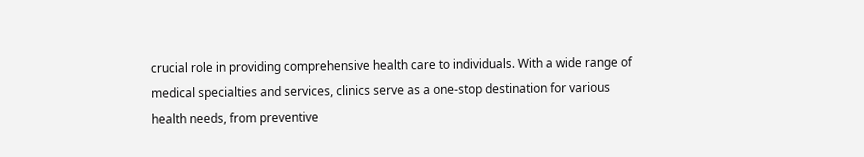crucial role in providing comprehensive health care to individuals. With a wide range of medical specialties and services, clinics serve as a one-stop destination for various health needs, from preventive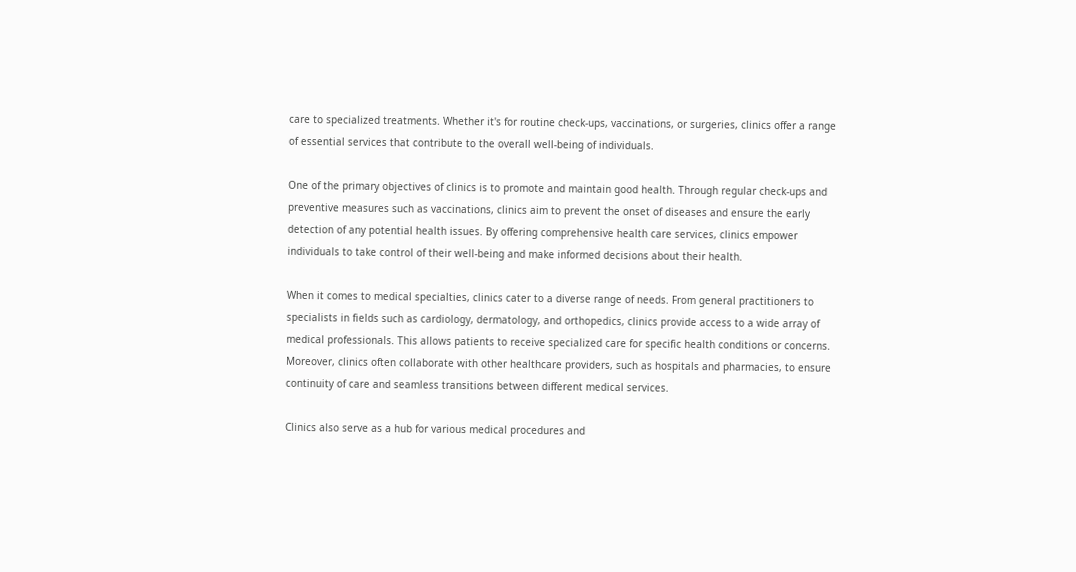care to specialized treatments. Whether it's for routine check-ups, vaccinations, or surgeries, clinics offer a range of essential services that contribute to the overall well-being of individuals.

One of the primary objectives of clinics is to promote and maintain good health. Through regular check-ups and preventive measures such as vaccinations, clinics aim to prevent the onset of diseases and ensure the early detection of any potential health issues. By offering comprehensive health care services, clinics empower individuals to take control of their well-being and make informed decisions about their health.

When it comes to medical specialties, clinics cater to a diverse range of needs. From general practitioners to specialists in fields such as cardiology, dermatology, and orthopedics, clinics provide access to a wide array of medical professionals. This allows patients to receive specialized care for specific health conditions or concerns. Moreover, clinics often collaborate with other healthcare providers, such as hospitals and pharmacies, to ensure continuity of care and seamless transitions between different medical services.

Clinics also serve as a hub for various medical procedures and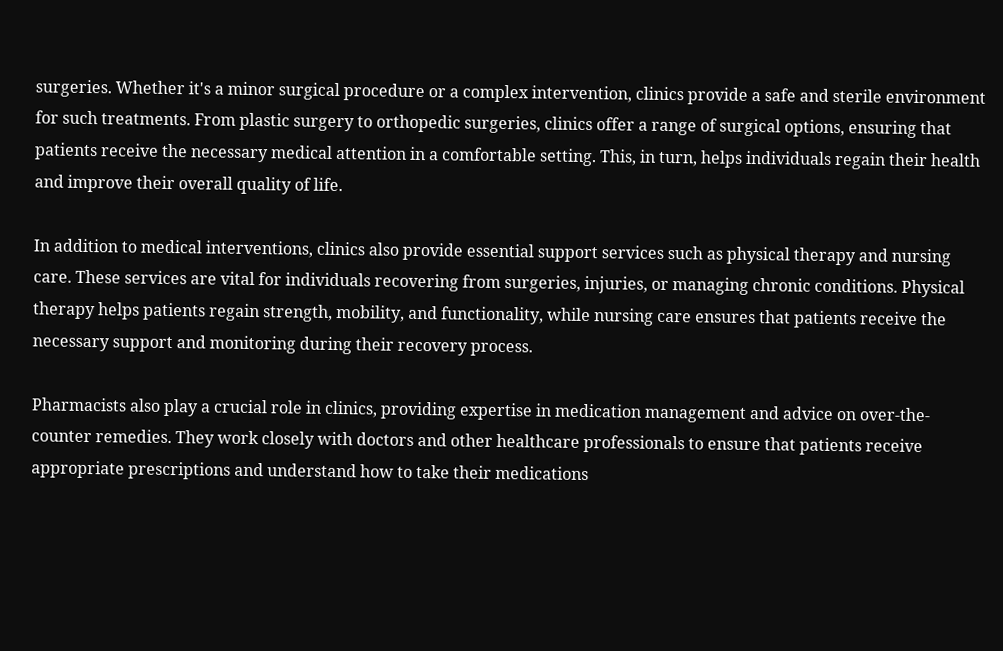surgeries. Whether it's a minor surgical procedure or a complex intervention, clinics provide a safe and sterile environment for such treatments. From plastic surgery to orthopedic surgeries, clinics offer a range of surgical options, ensuring that patients receive the necessary medical attention in a comfortable setting. This, in turn, helps individuals regain their health and improve their overall quality of life.

In addition to medical interventions, clinics also provide essential support services such as physical therapy and nursing care. These services are vital for individuals recovering from surgeries, injuries, or managing chronic conditions. Physical therapy helps patients regain strength, mobility, and functionality, while nursing care ensures that patients receive the necessary support and monitoring during their recovery process.

Pharmacists also play a crucial role in clinics, providing expertise in medication management and advice on over-the-counter remedies. They work closely with doctors and other healthcare professionals to ensure that patients receive appropriate prescriptions and understand how to take their medications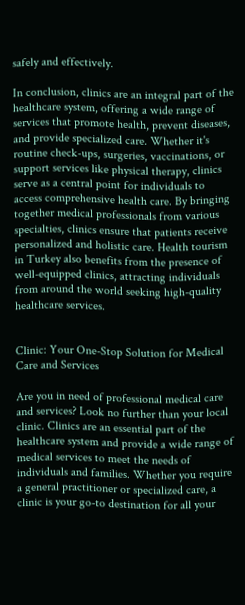safely and effectively.

In conclusion, clinics are an integral part of the healthcare system, offering a wide range of services that promote health, prevent diseases, and provide specialized care. Whether it's routine check-ups, surgeries, vaccinations, or support services like physical therapy, clinics serve as a central point for individuals to access comprehensive health care. By bringing together medical professionals from various specialties, clinics ensure that patients receive personalized and holistic care. Health tourism in Turkey also benefits from the presence of well-equipped clinics, attracting individuals from around the world seeking high-quality healthcare services.


Clinic: Your One-Stop Solution for Medical Care and Services

Are you in need of professional medical care and services? Look no further than your local clinic. Clinics are an essential part of the healthcare system and provide a wide range of medical services to meet the needs of individuals and families. Whether you require a general practitioner or specialized care, a clinic is your go-to destination for all your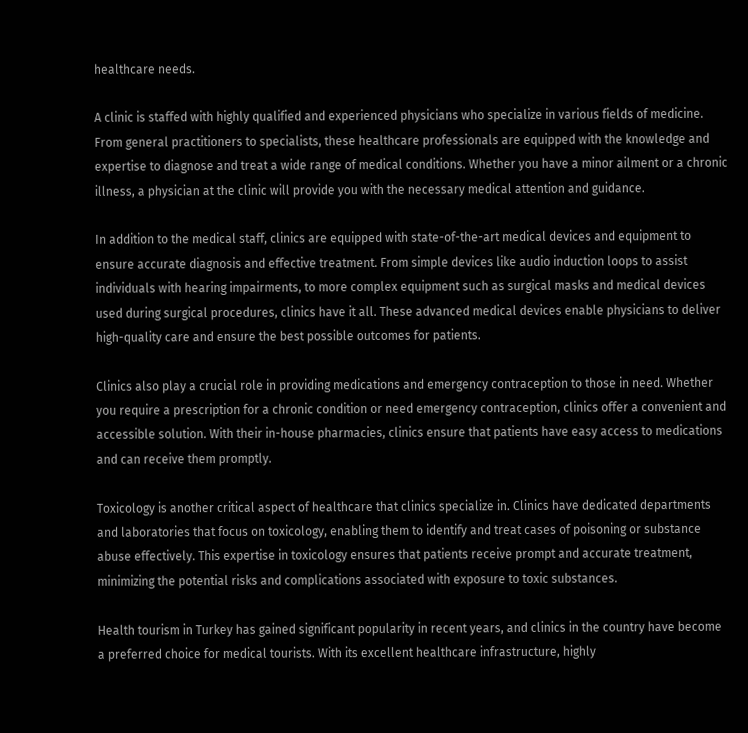healthcare needs.

A clinic is staffed with highly qualified and experienced physicians who specialize in various fields of medicine. From general practitioners to specialists, these healthcare professionals are equipped with the knowledge and expertise to diagnose and treat a wide range of medical conditions. Whether you have a minor ailment or a chronic illness, a physician at the clinic will provide you with the necessary medical attention and guidance.

In addition to the medical staff, clinics are equipped with state-of-the-art medical devices and equipment to ensure accurate diagnosis and effective treatment. From simple devices like audio induction loops to assist individuals with hearing impairments, to more complex equipment such as surgical masks and medical devices used during surgical procedures, clinics have it all. These advanced medical devices enable physicians to deliver high-quality care and ensure the best possible outcomes for patients.

Clinics also play a crucial role in providing medications and emergency contraception to those in need. Whether you require a prescription for a chronic condition or need emergency contraception, clinics offer a convenient and accessible solution. With their in-house pharmacies, clinics ensure that patients have easy access to medications and can receive them promptly.

Toxicology is another critical aspect of healthcare that clinics specialize in. Clinics have dedicated departments and laboratories that focus on toxicology, enabling them to identify and treat cases of poisoning or substance abuse effectively. This expertise in toxicology ensures that patients receive prompt and accurate treatment, minimizing the potential risks and complications associated with exposure to toxic substances.

Health tourism in Turkey has gained significant popularity in recent years, and clinics in the country have become a preferred choice for medical tourists. With its excellent healthcare infrastructure, highly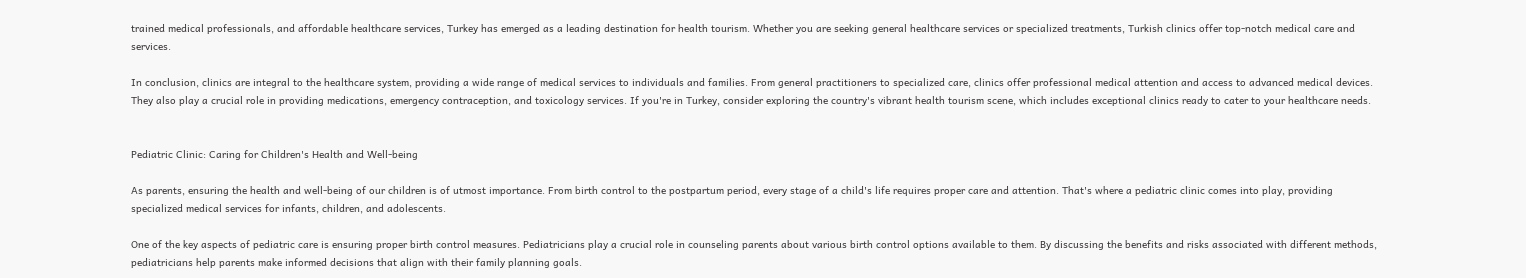trained medical professionals, and affordable healthcare services, Turkey has emerged as a leading destination for health tourism. Whether you are seeking general healthcare services or specialized treatments, Turkish clinics offer top-notch medical care and services.

In conclusion, clinics are integral to the healthcare system, providing a wide range of medical services to individuals and families. From general practitioners to specialized care, clinics offer professional medical attention and access to advanced medical devices. They also play a crucial role in providing medications, emergency contraception, and toxicology services. If you're in Turkey, consider exploring the country's vibrant health tourism scene, which includes exceptional clinics ready to cater to your healthcare needs.


Pediatric Clinic: Caring for Children's Health and Well-being

As parents, ensuring the health and well-being of our children is of utmost importance. From birth control to the postpartum period, every stage of a child's life requires proper care and attention. That's where a pediatric clinic comes into play, providing specialized medical services for infants, children, and adolescents.

One of the key aspects of pediatric care is ensuring proper birth control measures. Pediatricians play a crucial role in counseling parents about various birth control options available to them. By discussing the benefits and risks associated with different methods, pediatricians help parents make informed decisions that align with their family planning goals.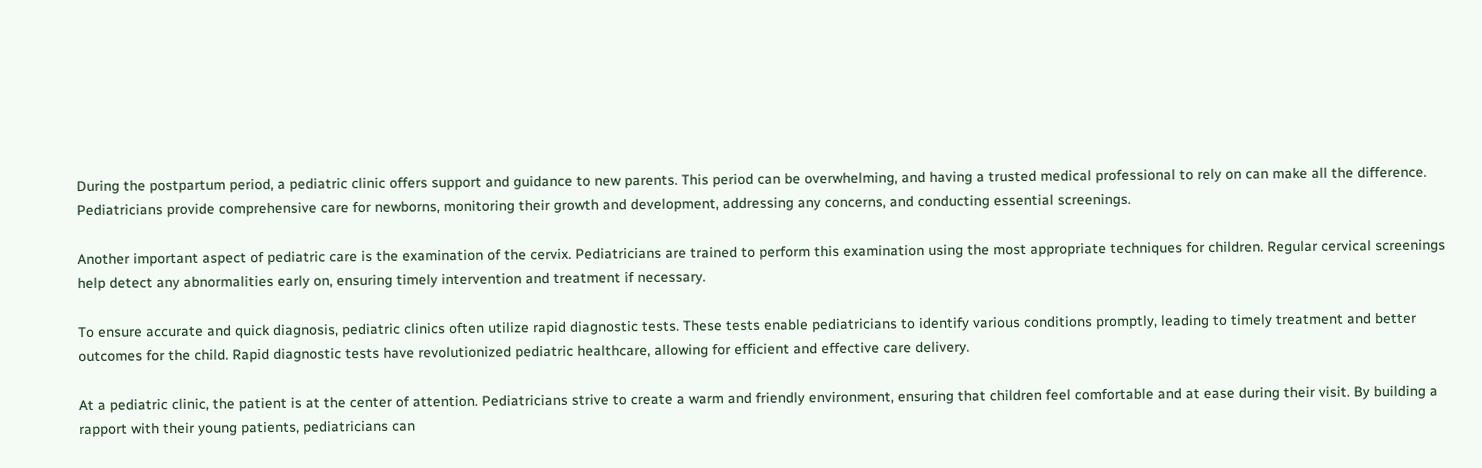During the postpartum period, a pediatric clinic offers support and guidance to new parents. This period can be overwhelming, and having a trusted medical professional to rely on can make all the difference. Pediatricians provide comprehensive care for newborns, monitoring their growth and development, addressing any concerns, and conducting essential screenings.

Another important aspect of pediatric care is the examination of the cervix. Pediatricians are trained to perform this examination using the most appropriate techniques for children. Regular cervical screenings help detect any abnormalities early on, ensuring timely intervention and treatment if necessary.

To ensure accurate and quick diagnosis, pediatric clinics often utilize rapid diagnostic tests. These tests enable pediatricians to identify various conditions promptly, leading to timely treatment and better outcomes for the child. Rapid diagnostic tests have revolutionized pediatric healthcare, allowing for efficient and effective care delivery.

At a pediatric clinic, the patient is at the center of attention. Pediatricians strive to create a warm and friendly environment, ensuring that children feel comfortable and at ease during their visit. By building a rapport with their young patients, pediatricians can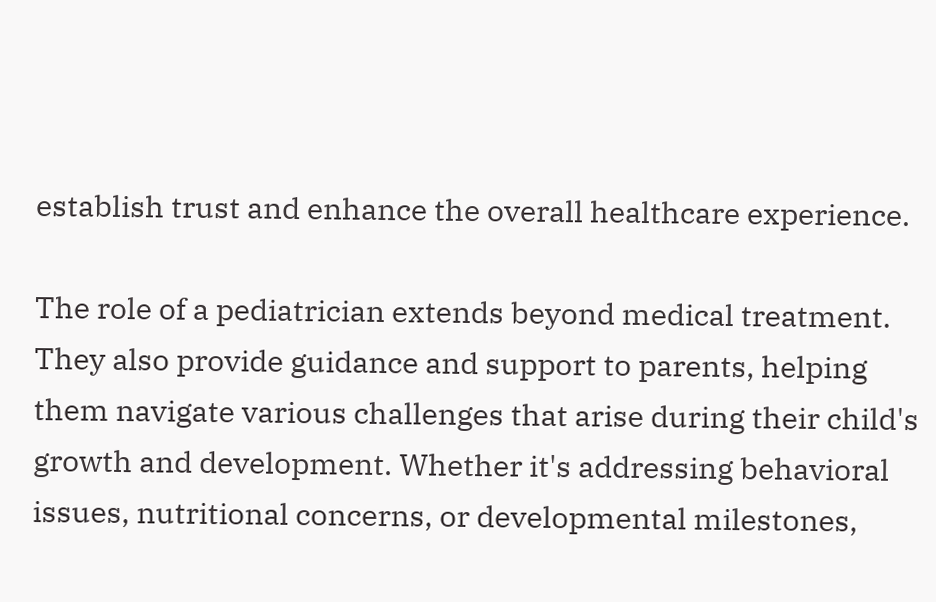establish trust and enhance the overall healthcare experience.

The role of a pediatrician extends beyond medical treatment. They also provide guidance and support to parents, helping them navigate various challenges that arise during their child's growth and development. Whether it's addressing behavioral issues, nutritional concerns, or developmental milestones,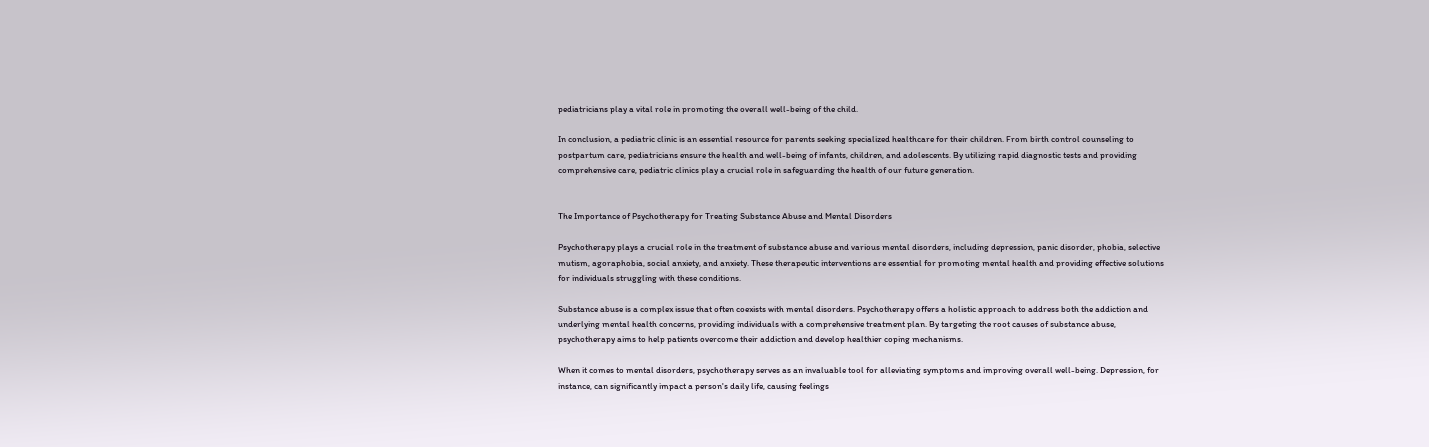pediatricians play a vital role in promoting the overall well-being of the child.

In conclusion, a pediatric clinic is an essential resource for parents seeking specialized healthcare for their children. From birth control counseling to postpartum care, pediatricians ensure the health and well-being of infants, children, and adolescents. By utilizing rapid diagnostic tests and providing comprehensive care, pediatric clinics play a crucial role in safeguarding the health of our future generation.


The Importance of Psychotherapy for Treating Substance Abuse and Mental Disorders

Psychotherapy plays a crucial role in the treatment of substance abuse and various mental disorders, including depression, panic disorder, phobia, selective mutism, agoraphobia, social anxiety, and anxiety. These therapeutic interventions are essential for promoting mental health and providing effective solutions for individuals struggling with these conditions.

Substance abuse is a complex issue that often coexists with mental disorders. Psychotherapy offers a holistic approach to address both the addiction and underlying mental health concerns, providing individuals with a comprehensive treatment plan. By targeting the root causes of substance abuse, psychotherapy aims to help patients overcome their addiction and develop healthier coping mechanisms.

When it comes to mental disorders, psychotherapy serves as an invaluable tool for alleviating symptoms and improving overall well-being. Depression, for instance, can significantly impact a person's daily life, causing feelings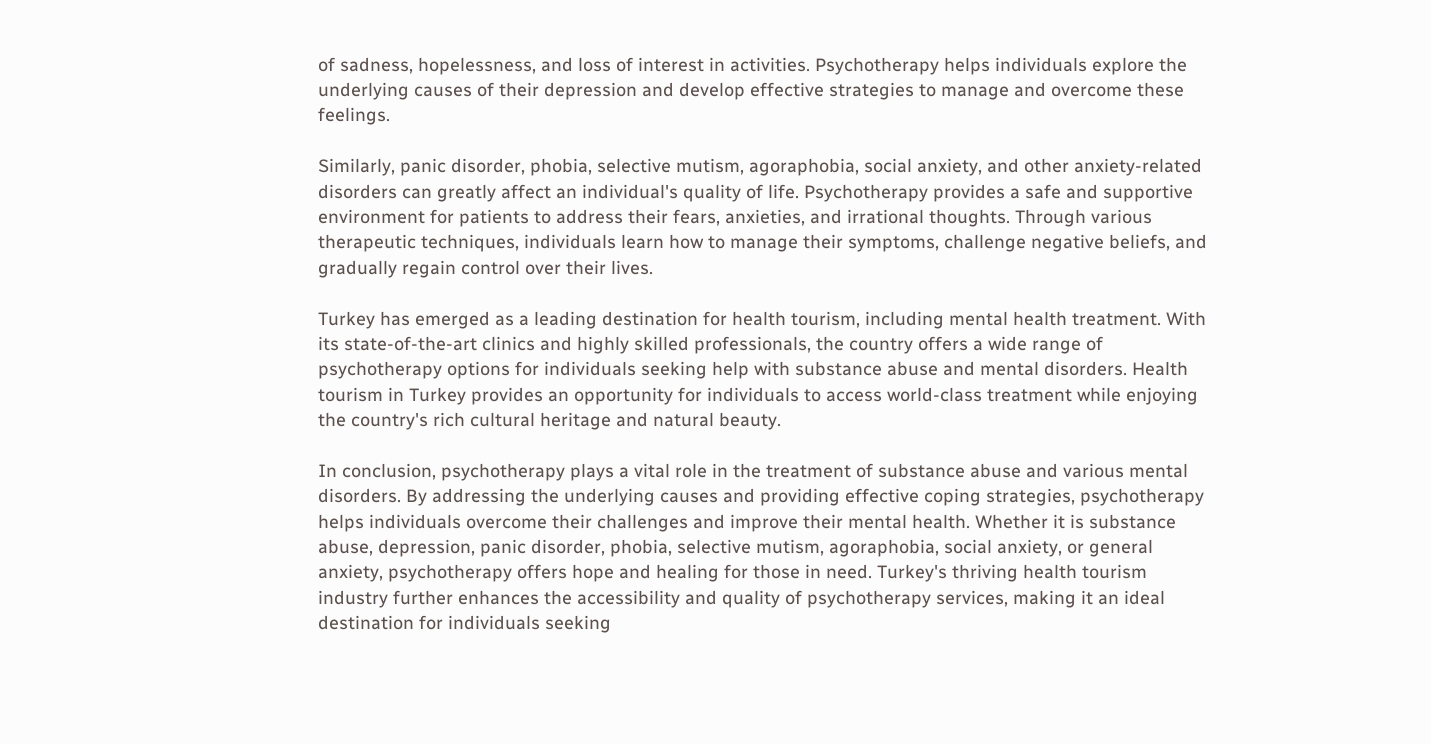of sadness, hopelessness, and loss of interest in activities. Psychotherapy helps individuals explore the underlying causes of their depression and develop effective strategies to manage and overcome these feelings.

Similarly, panic disorder, phobia, selective mutism, agoraphobia, social anxiety, and other anxiety-related disorders can greatly affect an individual's quality of life. Psychotherapy provides a safe and supportive environment for patients to address their fears, anxieties, and irrational thoughts. Through various therapeutic techniques, individuals learn how to manage their symptoms, challenge negative beliefs, and gradually regain control over their lives.

Turkey has emerged as a leading destination for health tourism, including mental health treatment. With its state-of-the-art clinics and highly skilled professionals, the country offers a wide range of psychotherapy options for individuals seeking help with substance abuse and mental disorders. Health tourism in Turkey provides an opportunity for individuals to access world-class treatment while enjoying the country's rich cultural heritage and natural beauty.

In conclusion, psychotherapy plays a vital role in the treatment of substance abuse and various mental disorders. By addressing the underlying causes and providing effective coping strategies, psychotherapy helps individuals overcome their challenges and improve their mental health. Whether it is substance abuse, depression, panic disorder, phobia, selective mutism, agoraphobia, social anxiety, or general anxiety, psychotherapy offers hope and healing for those in need. Turkey's thriving health tourism industry further enhances the accessibility and quality of psychotherapy services, making it an ideal destination for individuals seeking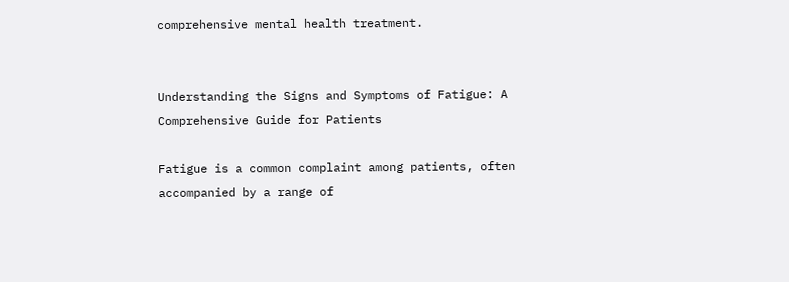comprehensive mental health treatment.


Understanding the Signs and Symptoms of Fatigue: A Comprehensive Guide for Patients

Fatigue is a common complaint among patients, often accompanied by a range of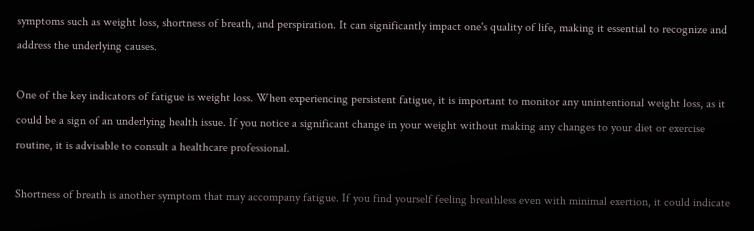symptoms such as weight loss, shortness of breath, and perspiration. It can significantly impact one's quality of life, making it essential to recognize and address the underlying causes.

One of the key indicators of fatigue is weight loss. When experiencing persistent fatigue, it is important to monitor any unintentional weight loss, as it could be a sign of an underlying health issue. If you notice a significant change in your weight without making any changes to your diet or exercise routine, it is advisable to consult a healthcare professional.

Shortness of breath is another symptom that may accompany fatigue. If you find yourself feeling breathless even with minimal exertion, it could indicate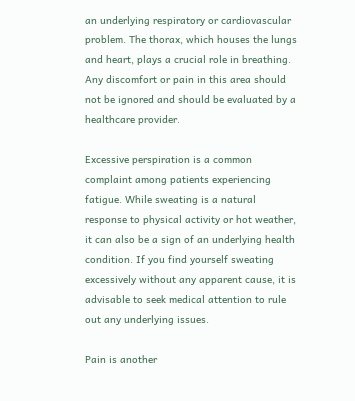an underlying respiratory or cardiovascular problem. The thorax, which houses the lungs and heart, plays a crucial role in breathing. Any discomfort or pain in this area should not be ignored and should be evaluated by a healthcare provider.

Excessive perspiration is a common complaint among patients experiencing fatigue. While sweating is a natural response to physical activity or hot weather, it can also be a sign of an underlying health condition. If you find yourself sweating excessively without any apparent cause, it is advisable to seek medical attention to rule out any underlying issues.

Pain is another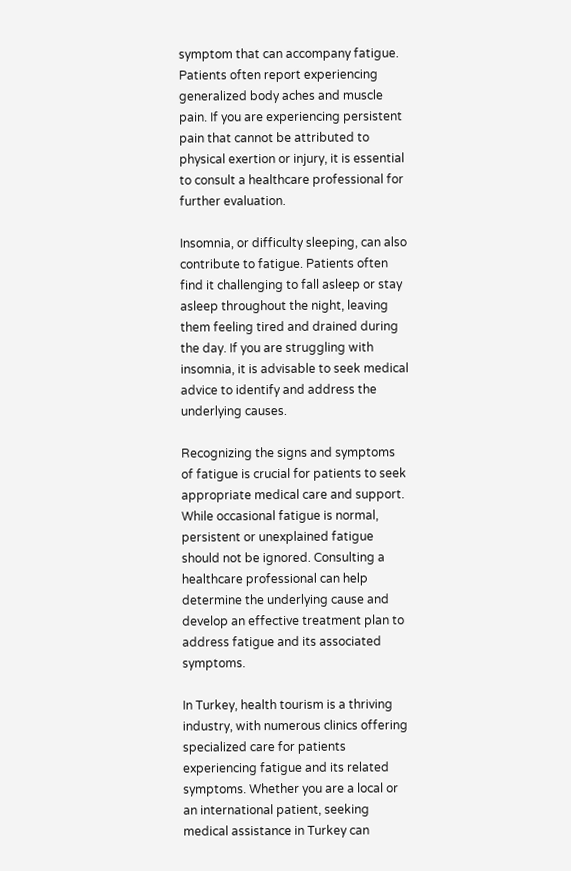symptom that can accompany fatigue. Patients often report experiencing generalized body aches and muscle pain. If you are experiencing persistent pain that cannot be attributed to physical exertion or injury, it is essential to consult a healthcare professional for further evaluation.

Insomnia, or difficulty sleeping, can also contribute to fatigue. Patients often find it challenging to fall asleep or stay asleep throughout the night, leaving them feeling tired and drained during the day. If you are struggling with insomnia, it is advisable to seek medical advice to identify and address the underlying causes.

Recognizing the signs and symptoms of fatigue is crucial for patients to seek appropriate medical care and support. While occasional fatigue is normal, persistent or unexplained fatigue should not be ignored. Consulting a healthcare professional can help determine the underlying cause and develop an effective treatment plan to address fatigue and its associated symptoms.

In Turkey, health tourism is a thriving industry, with numerous clinics offering specialized care for patients experiencing fatigue and its related symptoms. Whether you are a local or an international patient, seeking medical assistance in Turkey can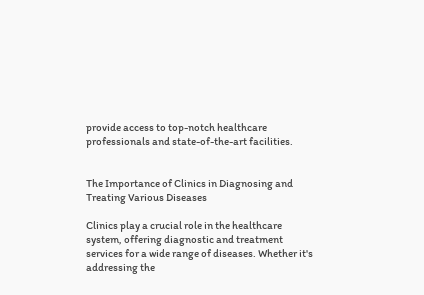provide access to top-notch healthcare professionals and state-of-the-art facilities.


The Importance of Clinics in Diagnosing and Treating Various Diseases

Clinics play a crucial role in the healthcare system, offering diagnostic and treatment services for a wide range of diseases. Whether it's addressing the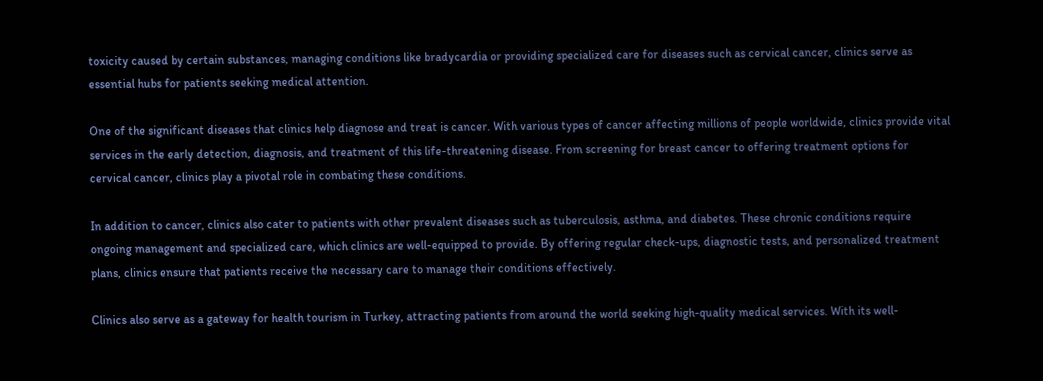toxicity caused by certain substances, managing conditions like bradycardia or providing specialized care for diseases such as cervical cancer, clinics serve as essential hubs for patients seeking medical attention.

One of the significant diseases that clinics help diagnose and treat is cancer. With various types of cancer affecting millions of people worldwide, clinics provide vital services in the early detection, diagnosis, and treatment of this life-threatening disease. From screening for breast cancer to offering treatment options for cervical cancer, clinics play a pivotal role in combating these conditions.

In addition to cancer, clinics also cater to patients with other prevalent diseases such as tuberculosis, asthma, and diabetes. These chronic conditions require ongoing management and specialized care, which clinics are well-equipped to provide. By offering regular check-ups, diagnostic tests, and personalized treatment plans, clinics ensure that patients receive the necessary care to manage their conditions effectively.

Clinics also serve as a gateway for health tourism in Turkey, attracting patients from around the world seeking high-quality medical services. With its well-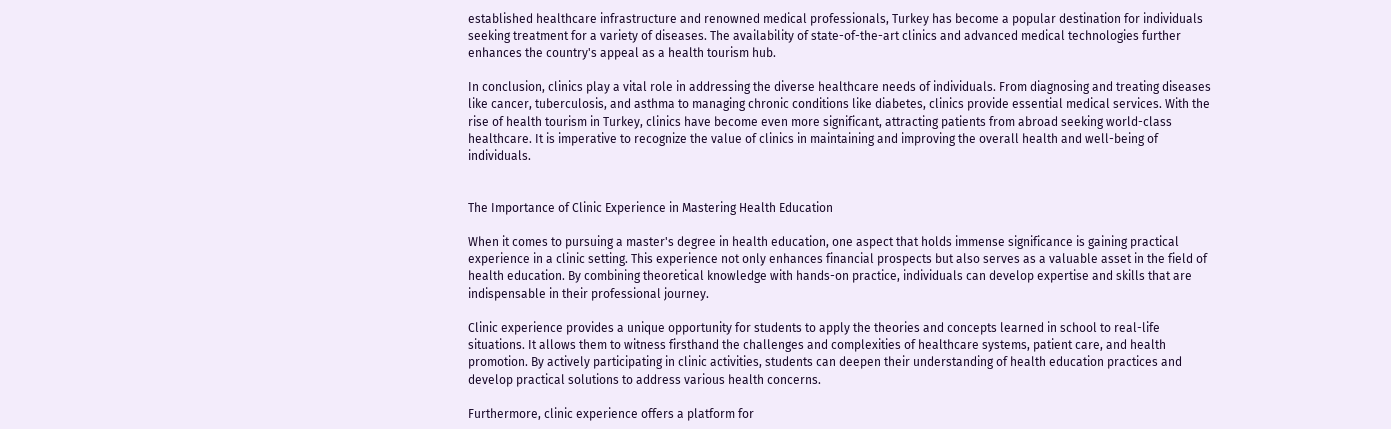established healthcare infrastructure and renowned medical professionals, Turkey has become a popular destination for individuals seeking treatment for a variety of diseases. The availability of state-of-the-art clinics and advanced medical technologies further enhances the country's appeal as a health tourism hub.

In conclusion, clinics play a vital role in addressing the diverse healthcare needs of individuals. From diagnosing and treating diseases like cancer, tuberculosis, and asthma to managing chronic conditions like diabetes, clinics provide essential medical services. With the rise of health tourism in Turkey, clinics have become even more significant, attracting patients from abroad seeking world-class healthcare. It is imperative to recognize the value of clinics in maintaining and improving the overall health and well-being of individuals.


The Importance of Clinic Experience in Mastering Health Education

When it comes to pursuing a master's degree in health education, one aspect that holds immense significance is gaining practical experience in a clinic setting. This experience not only enhances financial prospects but also serves as a valuable asset in the field of health education. By combining theoretical knowledge with hands-on practice, individuals can develop expertise and skills that are indispensable in their professional journey.

Clinic experience provides a unique opportunity for students to apply the theories and concepts learned in school to real-life situations. It allows them to witness firsthand the challenges and complexities of healthcare systems, patient care, and health promotion. By actively participating in clinic activities, students can deepen their understanding of health education practices and develop practical solutions to address various health concerns.

Furthermore, clinic experience offers a platform for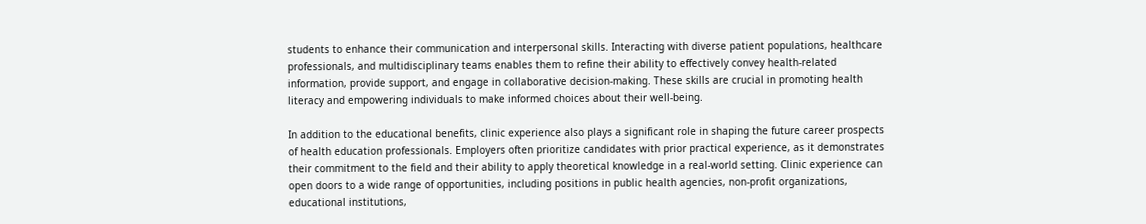students to enhance their communication and interpersonal skills. Interacting with diverse patient populations, healthcare professionals, and multidisciplinary teams enables them to refine their ability to effectively convey health-related information, provide support, and engage in collaborative decision-making. These skills are crucial in promoting health literacy and empowering individuals to make informed choices about their well-being.

In addition to the educational benefits, clinic experience also plays a significant role in shaping the future career prospects of health education professionals. Employers often prioritize candidates with prior practical experience, as it demonstrates their commitment to the field and their ability to apply theoretical knowledge in a real-world setting. Clinic experience can open doors to a wide range of opportunities, including positions in public health agencies, non-profit organizations, educational institutions,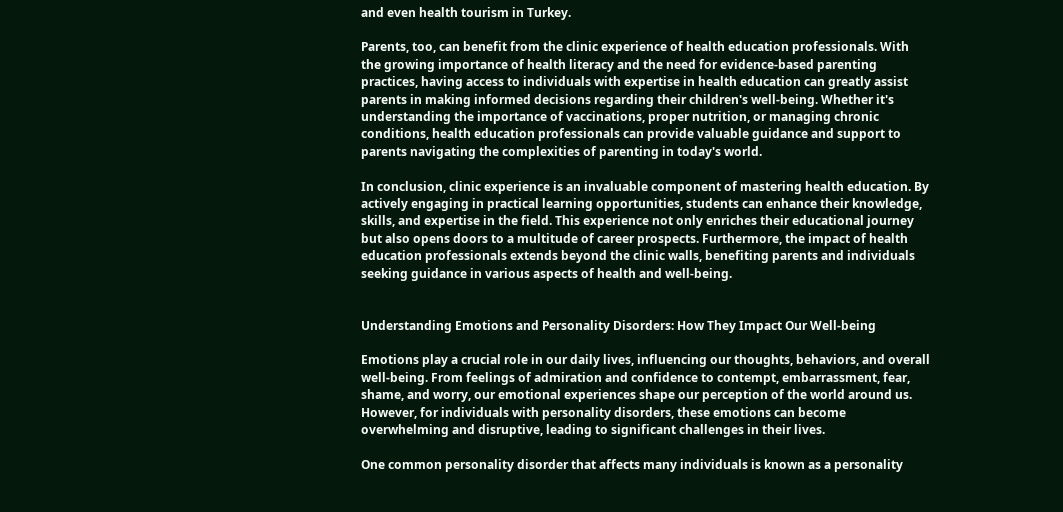and even health tourism in Turkey.

Parents, too, can benefit from the clinic experience of health education professionals. With the growing importance of health literacy and the need for evidence-based parenting practices, having access to individuals with expertise in health education can greatly assist parents in making informed decisions regarding their children's well-being. Whether it's understanding the importance of vaccinations, proper nutrition, or managing chronic conditions, health education professionals can provide valuable guidance and support to parents navigating the complexities of parenting in today's world.

In conclusion, clinic experience is an invaluable component of mastering health education. By actively engaging in practical learning opportunities, students can enhance their knowledge, skills, and expertise in the field. This experience not only enriches their educational journey but also opens doors to a multitude of career prospects. Furthermore, the impact of health education professionals extends beyond the clinic walls, benefiting parents and individuals seeking guidance in various aspects of health and well-being.


Understanding Emotions and Personality Disorders: How They Impact Our Well-being

Emotions play a crucial role in our daily lives, influencing our thoughts, behaviors, and overall well-being. From feelings of admiration and confidence to contempt, embarrassment, fear, shame, and worry, our emotional experiences shape our perception of the world around us. However, for individuals with personality disorders, these emotions can become overwhelming and disruptive, leading to significant challenges in their lives.

One common personality disorder that affects many individuals is known as a personality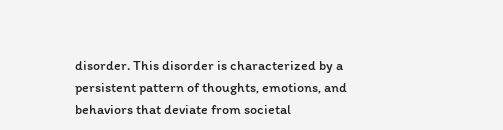disorder. This disorder is characterized by a persistent pattern of thoughts, emotions, and behaviors that deviate from societal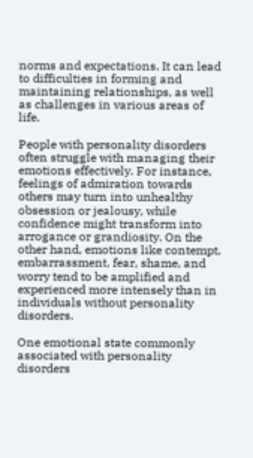norms and expectations. It can lead to difficulties in forming and maintaining relationships, as well as challenges in various areas of life.

People with personality disorders often struggle with managing their emotions effectively. For instance, feelings of admiration towards others may turn into unhealthy obsession or jealousy, while confidence might transform into arrogance or grandiosity. On the other hand, emotions like contempt, embarrassment, fear, shame, and worry tend to be amplified and experienced more intensely than in individuals without personality disorders.

One emotional state commonly associated with personality disorders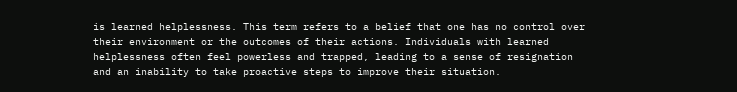is learned helplessness. This term refers to a belief that one has no control over their environment or the outcomes of their actions. Individuals with learned helplessness often feel powerless and trapped, leading to a sense of resignation and an inability to take proactive steps to improve their situation.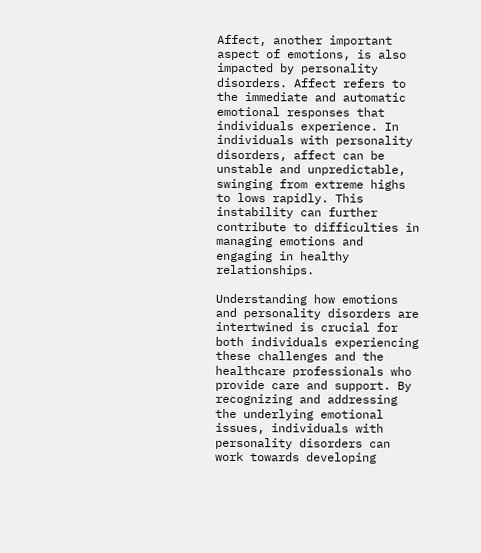Affect, another important aspect of emotions, is also impacted by personality disorders. Affect refers to the immediate and automatic emotional responses that individuals experience. In individuals with personality disorders, affect can be unstable and unpredictable, swinging from extreme highs to lows rapidly. This instability can further contribute to difficulties in managing emotions and engaging in healthy relationships.

Understanding how emotions and personality disorders are intertwined is crucial for both individuals experiencing these challenges and the healthcare professionals who provide care and support. By recognizing and addressing the underlying emotional issues, individuals with personality disorders can work towards developing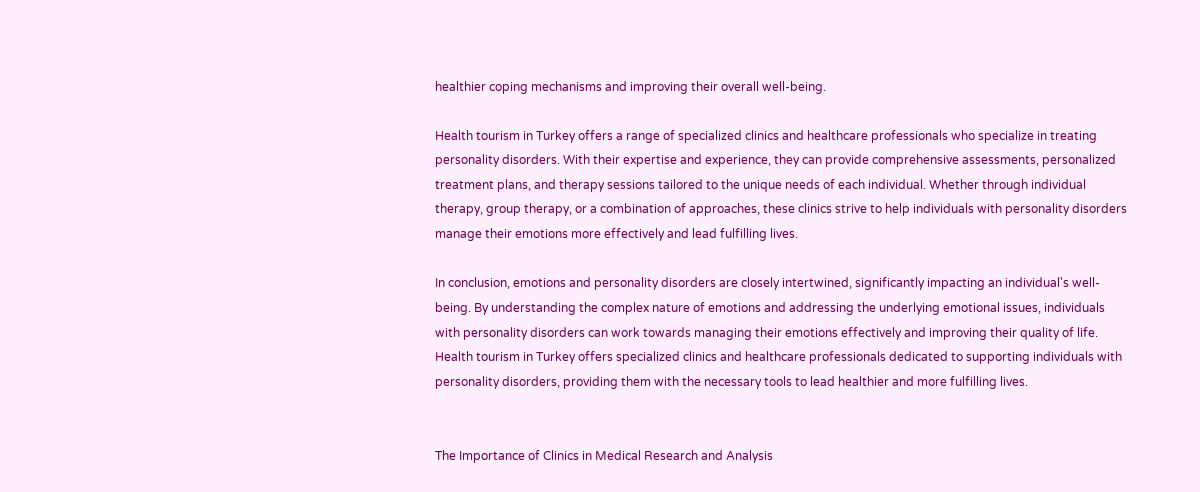healthier coping mechanisms and improving their overall well-being.

Health tourism in Turkey offers a range of specialized clinics and healthcare professionals who specialize in treating personality disorders. With their expertise and experience, they can provide comprehensive assessments, personalized treatment plans, and therapy sessions tailored to the unique needs of each individual. Whether through individual therapy, group therapy, or a combination of approaches, these clinics strive to help individuals with personality disorders manage their emotions more effectively and lead fulfilling lives.

In conclusion, emotions and personality disorders are closely intertwined, significantly impacting an individual's well-being. By understanding the complex nature of emotions and addressing the underlying emotional issues, individuals with personality disorders can work towards managing their emotions effectively and improving their quality of life. Health tourism in Turkey offers specialized clinics and healthcare professionals dedicated to supporting individuals with personality disorders, providing them with the necessary tools to lead healthier and more fulfilling lives.


The Importance of Clinics in Medical Research and Analysis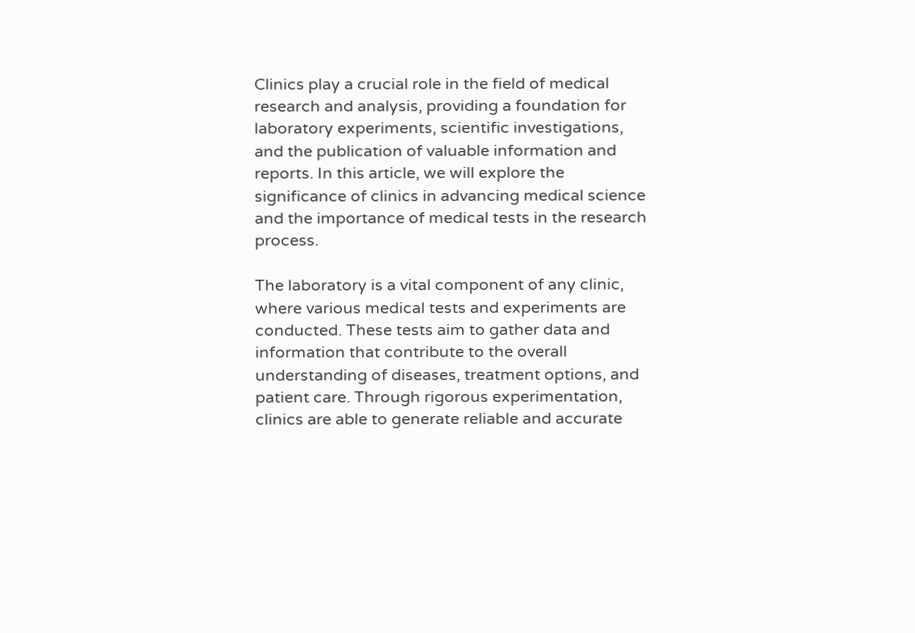Clinics play a crucial role in the field of medical research and analysis, providing a foundation for laboratory experiments, scientific investigations, and the publication of valuable information and reports. In this article, we will explore the significance of clinics in advancing medical science and the importance of medical tests in the research process.

The laboratory is a vital component of any clinic, where various medical tests and experiments are conducted. These tests aim to gather data and information that contribute to the overall understanding of diseases, treatment options, and patient care. Through rigorous experimentation, clinics are able to generate reliable and accurate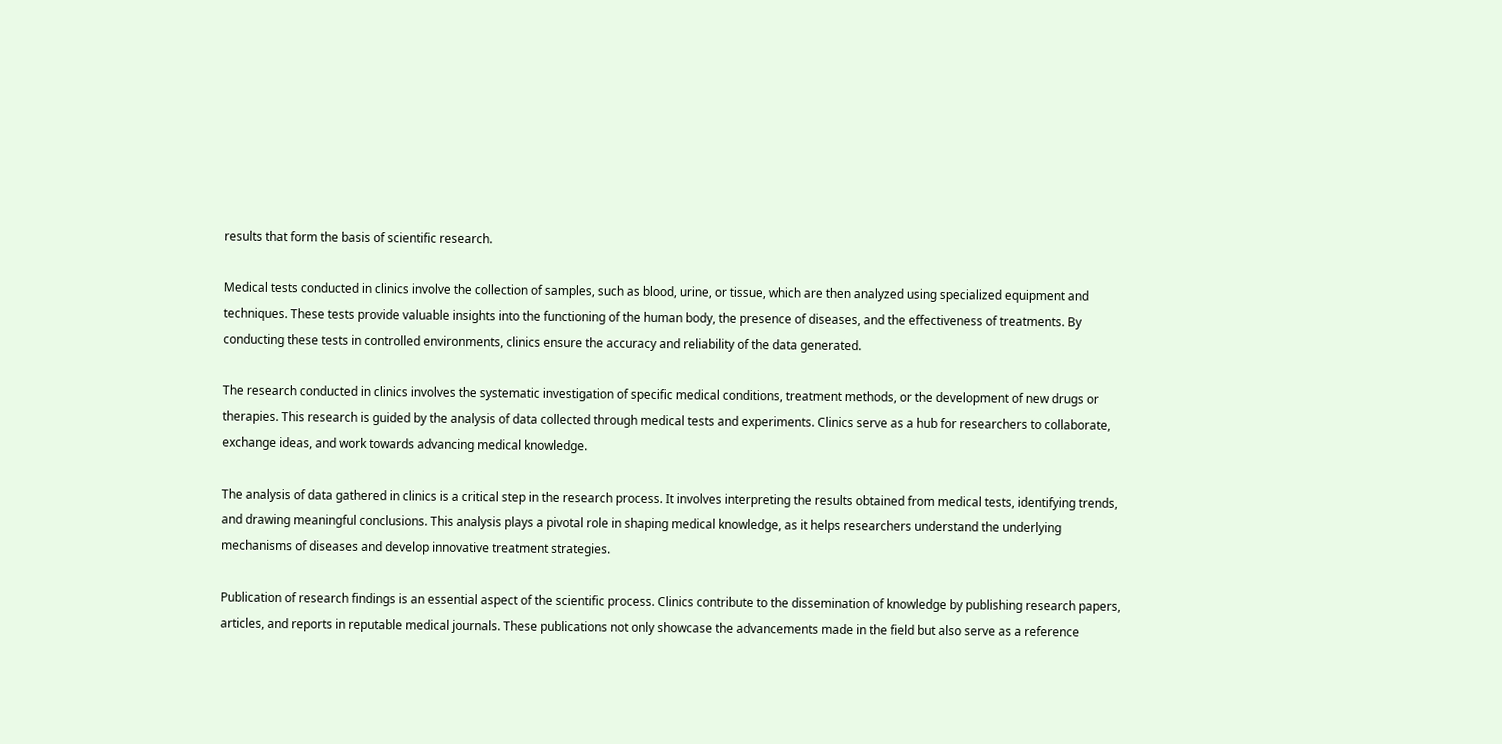results that form the basis of scientific research.

Medical tests conducted in clinics involve the collection of samples, such as blood, urine, or tissue, which are then analyzed using specialized equipment and techniques. These tests provide valuable insights into the functioning of the human body, the presence of diseases, and the effectiveness of treatments. By conducting these tests in controlled environments, clinics ensure the accuracy and reliability of the data generated.

The research conducted in clinics involves the systematic investigation of specific medical conditions, treatment methods, or the development of new drugs or therapies. This research is guided by the analysis of data collected through medical tests and experiments. Clinics serve as a hub for researchers to collaborate, exchange ideas, and work towards advancing medical knowledge.

The analysis of data gathered in clinics is a critical step in the research process. It involves interpreting the results obtained from medical tests, identifying trends, and drawing meaningful conclusions. This analysis plays a pivotal role in shaping medical knowledge, as it helps researchers understand the underlying mechanisms of diseases and develop innovative treatment strategies.

Publication of research findings is an essential aspect of the scientific process. Clinics contribute to the dissemination of knowledge by publishing research papers, articles, and reports in reputable medical journals. These publications not only showcase the advancements made in the field but also serve as a reference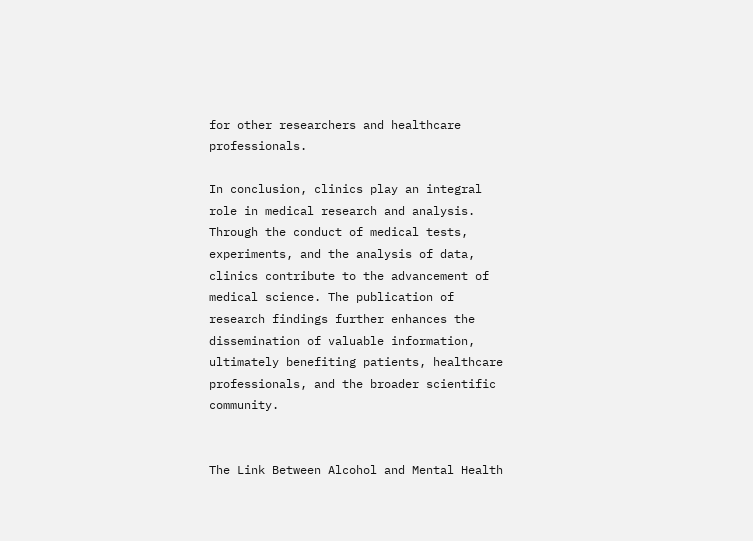for other researchers and healthcare professionals.

In conclusion, clinics play an integral role in medical research and analysis. Through the conduct of medical tests, experiments, and the analysis of data, clinics contribute to the advancement of medical science. The publication of research findings further enhances the dissemination of valuable information, ultimately benefiting patients, healthcare professionals, and the broader scientific community.


The Link Between Alcohol and Mental Health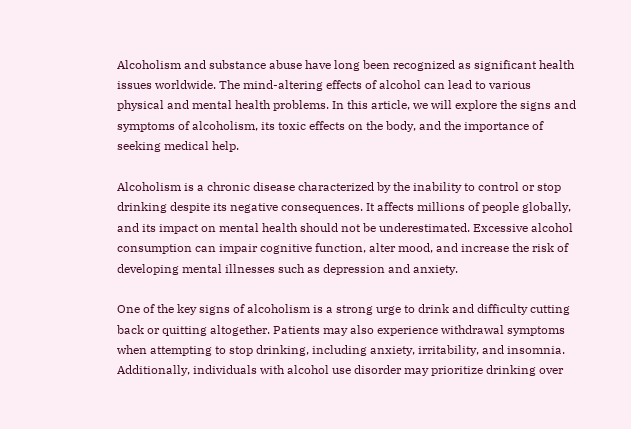Alcoholism and substance abuse have long been recognized as significant health issues worldwide. The mind-altering effects of alcohol can lead to various physical and mental health problems. In this article, we will explore the signs and symptoms of alcoholism, its toxic effects on the body, and the importance of seeking medical help.

Alcoholism is a chronic disease characterized by the inability to control or stop drinking despite its negative consequences. It affects millions of people globally, and its impact on mental health should not be underestimated. Excessive alcohol consumption can impair cognitive function, alter mood, and increase the risk of developing mental illnesses such as depression and anxiety.

One of the key signs of alcoholism is a strong urge to drink and difficulty cutting back or quitting altogether. Patients may also experience withdrawal symptoms when attempting to stop drinking, including anxiety, irritability, and insomnia. Additionally, individuals with alcohol use disorder may prioritize drinking over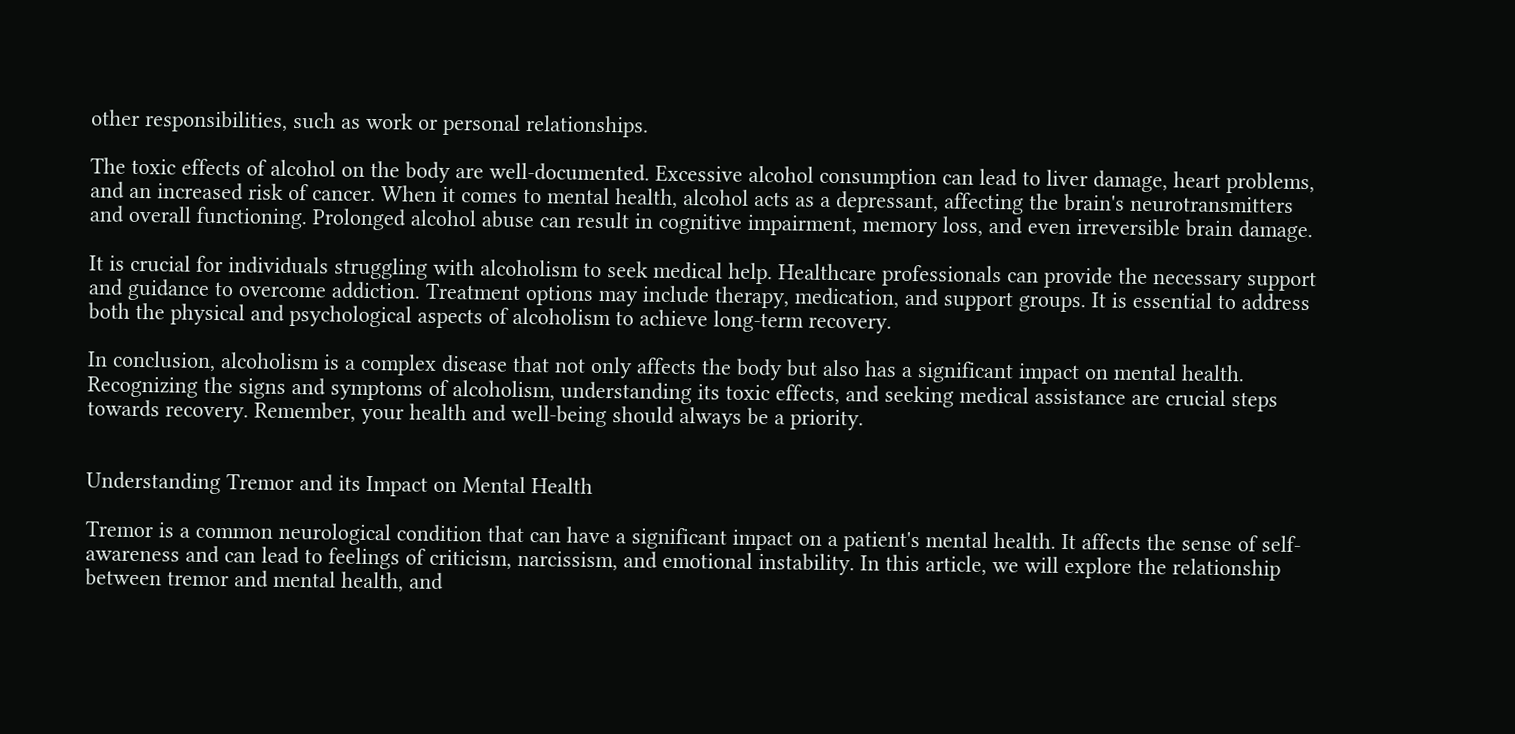other responsibilities, such as work or personal relationships.

The toxic effects of alcohol on the body are well-documented. Excessive alcohol consumption can lead to liver damage, heart problems, and an increased risk of cancer. When it comes to mental health, alcohol acts as a depressant, affecting the brain's neurotransmitters and overall functioning. Prolonged alcohol abuse can result in cognitive impairment, memory loss, and even irreversible brain damage.

It is crucial for individuals struggling with alcoholism to seek medical help. Healthcare professionals can provide the necessary support and guidance to overcome addiction. Treatment options may include therapy, medication, and support groups. It is essential to address both the physical and psychological aspects of alcoholism to achieve long-term recovery.

In conclusion, alcoholism is a complex disease that not only affects the body but also has a significant impact on mental health. Recognizing the signs and symptoms of alcoholism, understanding its toxic effects, and seeking medical assistance are crucial steps towards recovery. Remember, your health and well-being should always be a priority.


Understanding Tremor and its Impact on Mental Health

Tremor is a common neurological condition that can have a significant impact on a patient's mental health. It affects the sense of self-awareness and can lead to feelings of criticism, narcissism, and emotional instability. In this article, we will explore the relationship between tremor and mental health, and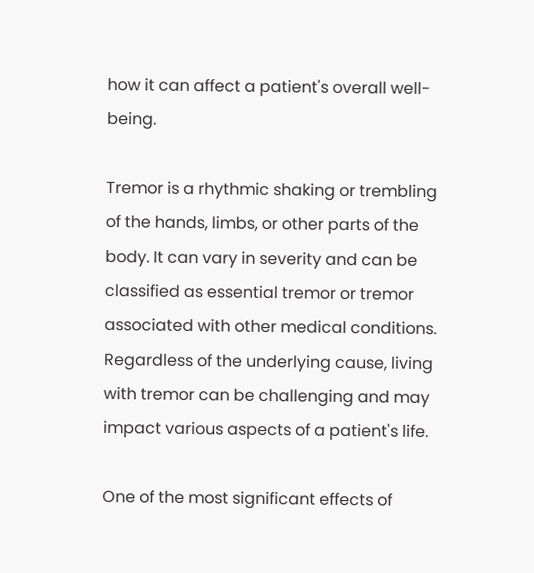how it can affect a patient's overall well-being.

Tremor is a rhythmic shaking or trembling of the hands, limbs, or other parts of the body. It can vary in severity and can be classified as essential tremor or tremor associated with other medical conditions. Regardless of the underlying cause, living with tremor can be challenging and may impact various aspects of a patient's life.

One of the most significant effects of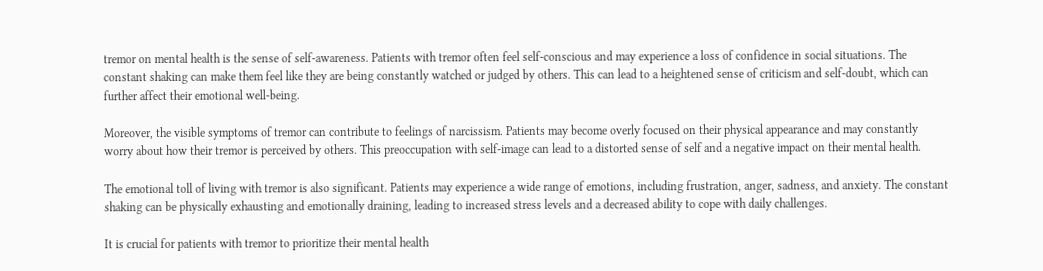tremor on mental health is the sense of self-awareness. Patients with tremor often feel self-conscious and may experience a loss of confidence in social situations. The constant shaking can make them feel like they are being constantly watched or judged by others. This can lead to a heightened sense of criticism and self-doubt, which can further affect their emotional well-being.

Moreover, the visible symptoms of tremor can contribute to feelings of narcissism. Patients may become overly focused on their physical appearance and may constantly worry about how their tremor is perceived by others. This preoccupation with self-image can lead to a distorted sense of self and a negative impact on their mental health.

The emotional toll of living with tremor is also significant. Patients may experience a wide range of emotions, including frustration, anger, sadness, and anxiety. The constant shaking can be physically exhausting and emotionally draining, leading to increased stress levels and a decreased ability to cope with daily challenges.

It is crucial for patients with tremor to prioritize their mental health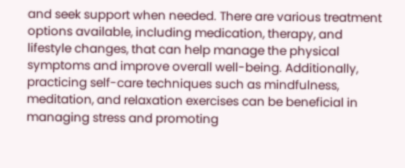and seek support when needed. There are various treatment options available, including medication, therapy, and lifestyle changes, that can help manage the physical symptoms and improve overall well-being. Additionally, practicing self-care techniques such as mindfulness, meditation, and relaxation exercises can be beneficial in managing stress and promoting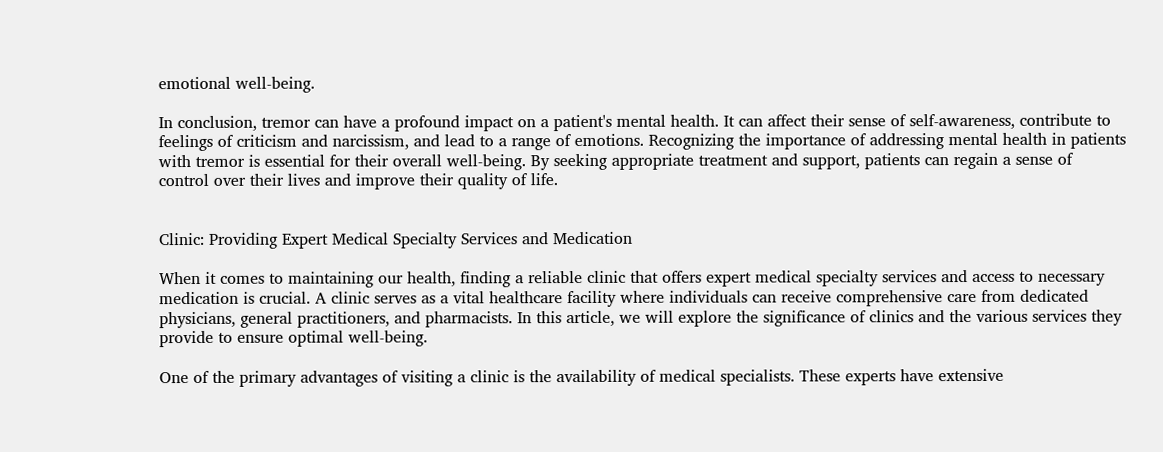emotional well-being.

In conclusion, tremor can have a profound impact on a patient's mental health. It can affect their sense of self-awareness, contribute to feelings of criticism and narcissism, and lead to a range of emotions. Recognizing the importance of addressing mental health in patients with tremor is essential for their overall well-being. By seeking appropriate treatment and support, patients can regain a sense of control over their lives and improve their quality of life.


Clinic: Providing Expert Medical Specialty Services and Medication

When it comes to maintaining our health, finding a reliable clinic that offers expert medical specialty services and access to necessary medication is crucial. A clinic serves as a vital healthcare facility where individuals can receive comprehensive care from dedicated physicians, general practitioners, and pharmacists. In this article, we will explore the significance of clinics and the various services they provide to ensure optimal well-being.

One of the primary advantages of visiting a clinic is the availability of medical specialists. These experts have extensive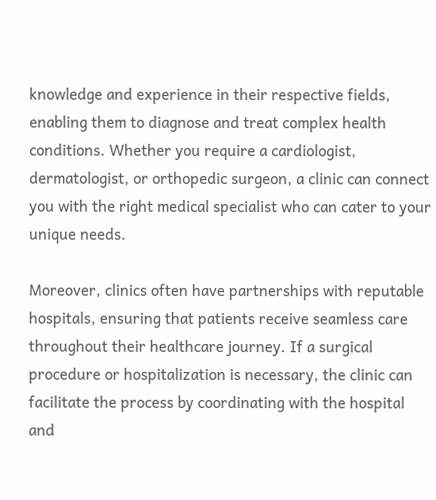knowledge and experience in their respective fields, enabling them to diagnose and treat complex health conditions. Whether you require a cardiologist, dermatologist, or orthopedic surgeon, a clinic can connect you with the right medical specialist who can cater to your unique needs.

Moreover, clinics often have partnerships with reputable hospitals, ensuring that patients receive seamless care throughout their healthcare journey. If a surgical procedure or hospitalization is necessary, the clinic can facilitate the process by coordinating with the hospital and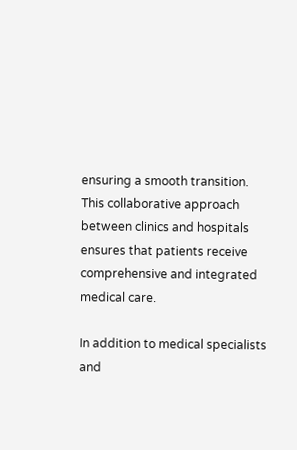ensuring a smooth transition. This collaborative approach between clinics and hospitals ensures that patients receive comprehensive and integrated medical care.

In addition to medical specialists and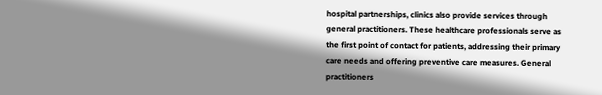hospital partnerships, clinics also provide services through general practitioners. These healthcare professionals serve as the first point of contact for patients, addressing their primary care needs and offering preventive care measures. General practitioners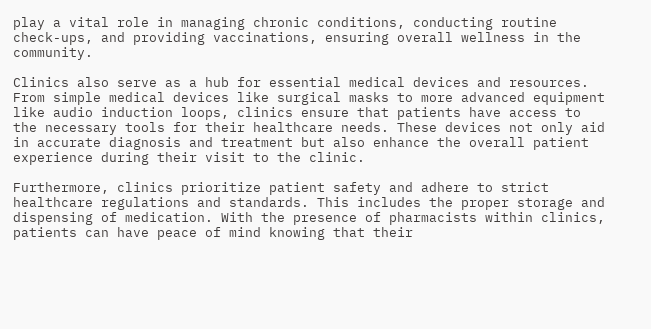play a vital role in managing chronic conditions, conducting routine check-ups, and providing vaccinations, ensuring overall wellness in the community.

Clinics also serve as a hub for essential medical devices and resources. From simple medical devices like surgical masks to more advanced equipment like audio induction loops, clinics ensure that patients have access to the necessary tools for their healthcare needs. These devices not only aid in accurate diagnosis and treatment but also enhance the overall patient experience during their visit to the clinic.

Furthermore, clinics prioritize patient safety and adhere to strict healthcare regulations and standards. This includes the proper storage and dispensing of medication. With the presence of pharmacists within clinics, patients can have peace of mind knowing that their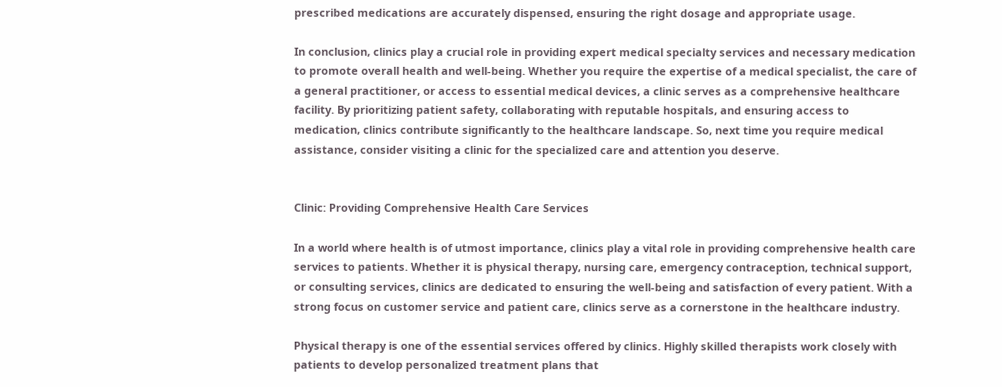prescribed medications are accurately dispensed, ensuring the right dosage and appropriate usage.

In conclusion, clinics play a crucial role in providing expert medical specialty services and necessary medication to promote overall health and well-being. Whether you require the expertise of a medical specialist, the care of a general practitioner, or access to essential medical devices, a clinic serves as a comprehensive healthcare facility. By prioritizing patient safety, collaborating with reputable hospitals, and ensuring access to medication, clinics contribute significantly to the healthcare landscape. So, next time you require medical assistance, consider visiting a clinic for the specialized care and attention you deserve.


Clinic: Providing Comprehensive Health Care Services

In a world where health is of utmost importance, clinics play a vital role in providing comprehensive health care services to patients. Whether it is physical therapy, nursing care, emergency contraception, technical support, or consulting services, clinics are dedicated to ensuring the well-being and satisfaction of every patient. With a strong focus on customer service and patient care, clinics serve as a cornerstone in the healthcare industry.

Physical therapy is one of the essential services offered by clinics. Highly skilled therapists work closely with patients to develop personalized treatment plans that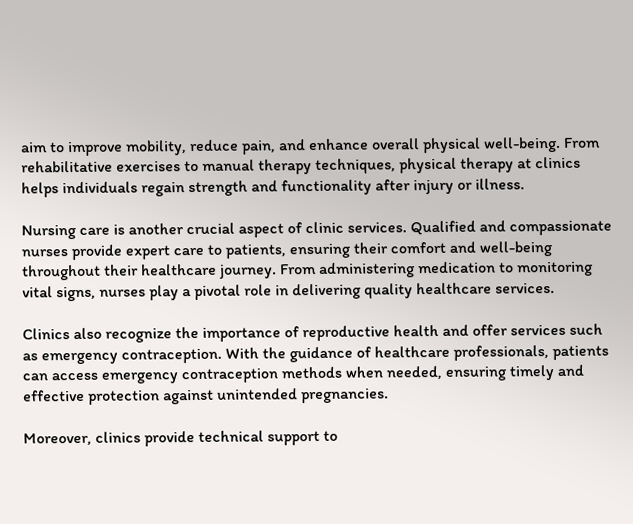aim to improve mobility, reduce pain, and enhance overall physical well-being. From rehabilitative exercises to manual therapy techniques, physical therapy at clinics helps individuals regain strength and functionality after injury or illness.

Nursing care is another crucial aspect of clinic services. Qualified and compassionate nurses provide expert care to patients, ensuring their comfort and well-being throughout their healthcare journey. From administering medication to monitoring vital signs, nurses play a pivotal role in delivering quality healthcare services.

Clinics also recognize the importance of reproductive health and offer services such as emergency contraception. With the guidance of healthcare professionals, patients can access emergency contraception methods when needed, ensuring timely and effective protection against unintended pregnancies.

Moreover, clinics provide technical support to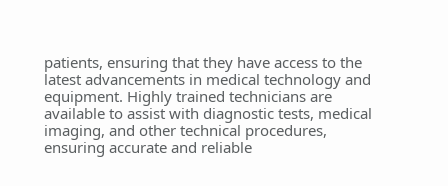patients, ensuring that they have access to the latest advancements in medical technology and equipment. Highly trained technicians are available to assist with diagnostic tests, medical imaging, and other technical procedures, ensuring accurate and reliable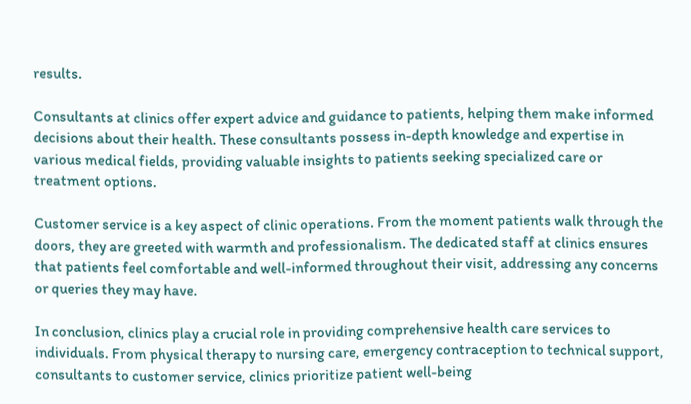results.

Consultants at clinics offer expert advice and guidance to patients, helping them make informed decisions about their health. These consultants possess in-depth knowledge and expertise in various medical fields, providing valuable insights to patients seeking specialized care or treatment options.

Customer service is a key aspect of clinic operations. From the moment patients walk through the doors, they are greeted with warmth and professionalism. The dedicated staff at clinics ensures that patients feel comfortable and well-informed throughout their visit, addressing any concerns or queries they may have.

In conclusion, clinics play a crucial role in providing comprehensive health care services to individuals. From physical therapy to nursing care, emergency contraception to technical support, consultants to customer service, clinics prioritize patient well-being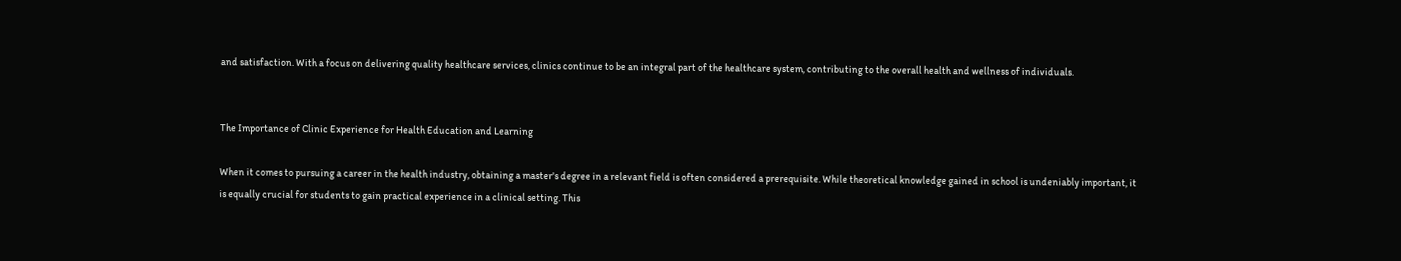and satisfaction. With a focus on delivering quality healthcare services, clinics continue to be an integral part of the healthcare system, contributing to the overall health and wellness of individuals.


The Importance of Clinic Experience for Health Education and Learning

When it comes to pursuing a career in the health industry, obtaining a master's degree in a relevant field is often considered a prerequisite. While theoretical knowledge gained in school is undeniably important, it is equally crucial for students to gain practical experience in a clinical setting. This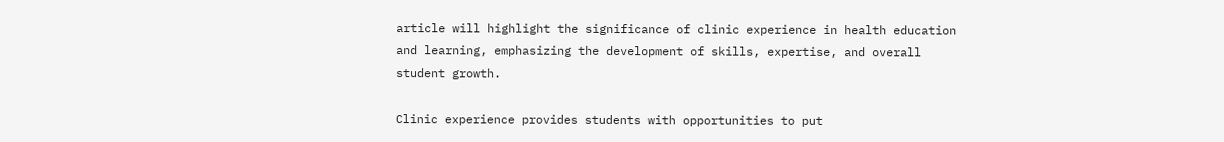article will highlight the significance of clinic experience in health education and learning, emphasizing the development of skills, expertise, and overall student growth.

Clinic experience provides students with opportunities to put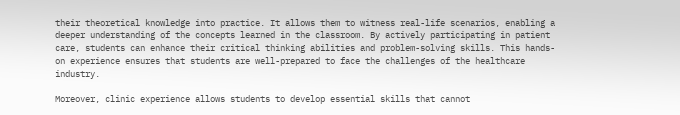their theoretical knowledge into practice. It allows them to witness real-life scenarios, enabling a deeper understanding of the concepts learned in the classroom. By actively participating in patient care, students can enhance their critical thinking abilities and problem-solving skills. This hands-on experience ensures that students are well-prepared to face the challenges of the healthcare industry.

Moreover, clinic experience allows students to develop essential skills that cannot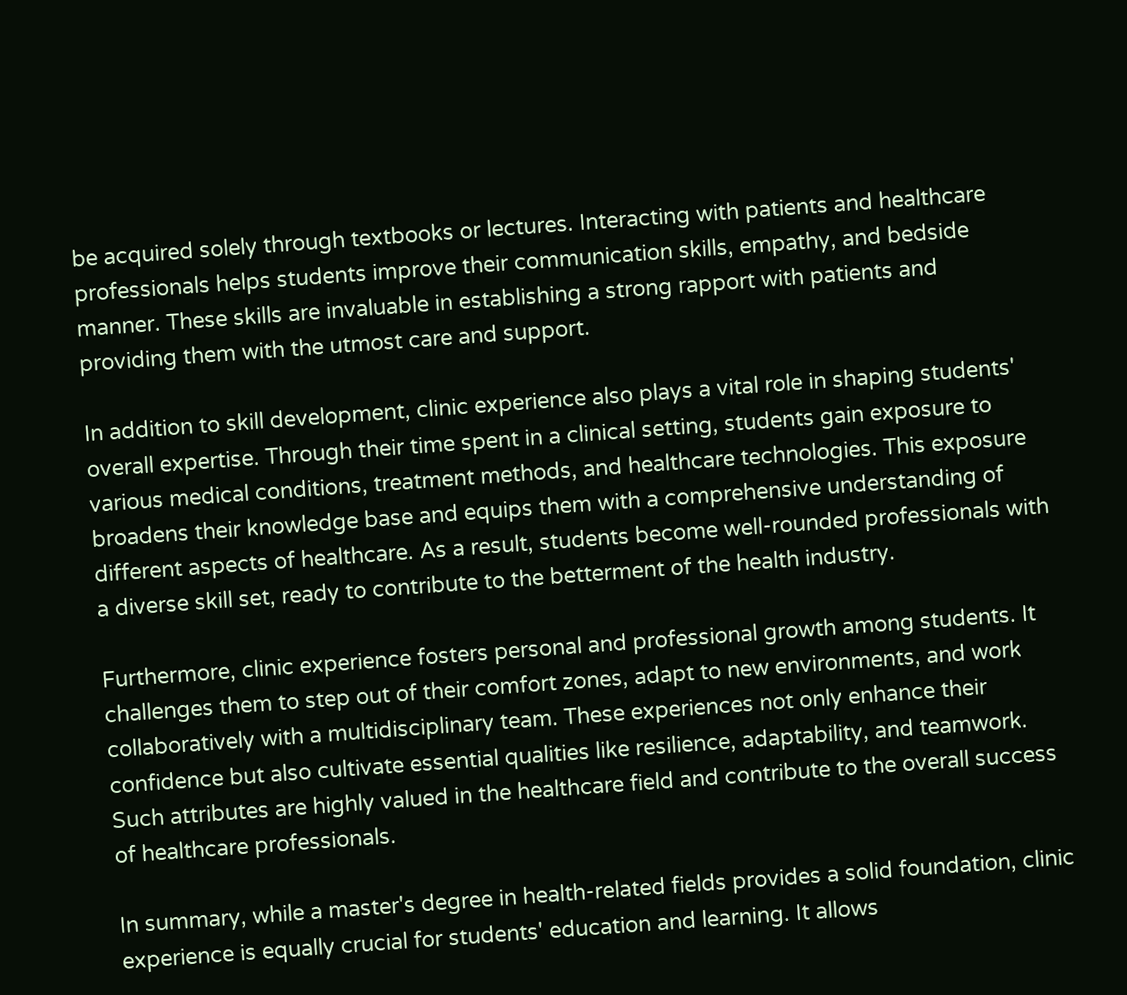be acquired solely through textbooks or lectures. Interacting with patients and healthcare professionals helps students improve their communication skills, empathy, and bedside manner. These skills are invaluable in establishing a strong rapport with patients and providing them with the utmost care and support.

In addition to skill development, clinic experience also plays a vital role in shaping students' overall expertise. Through their time spent in a clinical setting, students gain exposure to various medical conditions, treatment methods, and healthcare technologies. This exposure broadens their knowledge base and equips them with a comprehensive understanding of different aspects of healthcare. As a result, students become well-rounded professionals with a diverse skill set, ready to contribute to the betterment of the health industry.

Furthermore, clinic experience fosters personal and professional growth among students. It challenges them to step out of their comfort zones, adapt to new environments, and work collaboratively with a multidisciplinary team. These experiences not only enhance their confidence but also cultivate essential qualities like resilience, adaptability, and teamwork. Such attributes are highly valued in the healthcare field and contribute to the overall success of healthcare professionals.

In summary, while a master's degree in health-related fields provides a solid foundation, clinic experience is equally crucial for students' education and learning. It allows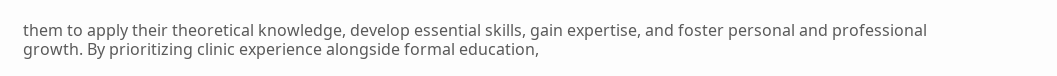them to apply their theoretical knowledge, develop essential skills, gain expertise, and foster personal and professional growth. By prioritizing clinic experience alongside formal education,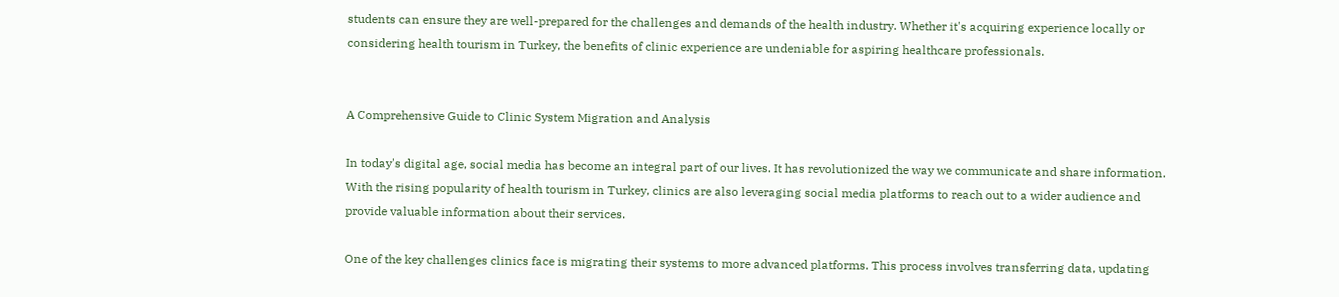students can ensure they are well-prepared for the challenges and demands of the health industry. Whether it's acquiring experience locally or considering health tourism in Turkey, the benefits of clinic experience are undeniable for aspiring healthcare professionals.


A Comprehensive Guide to Clinic System Migration and Analysis

In today's digital age, social media has become an integral part of our lives. It has revolutionized the way we communicate and share information. With the rising popularity of health tourism in Turkey, clinics are also leveraging social media platforms to reach out to a wider audience and provide valuable information about their services.

One of the key challenges clinics face is migrating their systems to more advanced platforms. This process involves transferring data, updating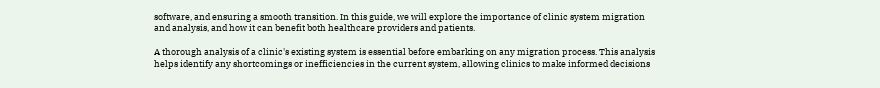software, and ensuring a smooth transition. In this guide, we will explore the importance of clinic system migration and analysis, and how it can benefit both healthcare providers and patients.

A thorough analysis of a clinic's existing system is essential before embarking on any migration process. This analysis helps identify any shortcomings or inefficiencies in the current system, allowing clinics to make informed decisions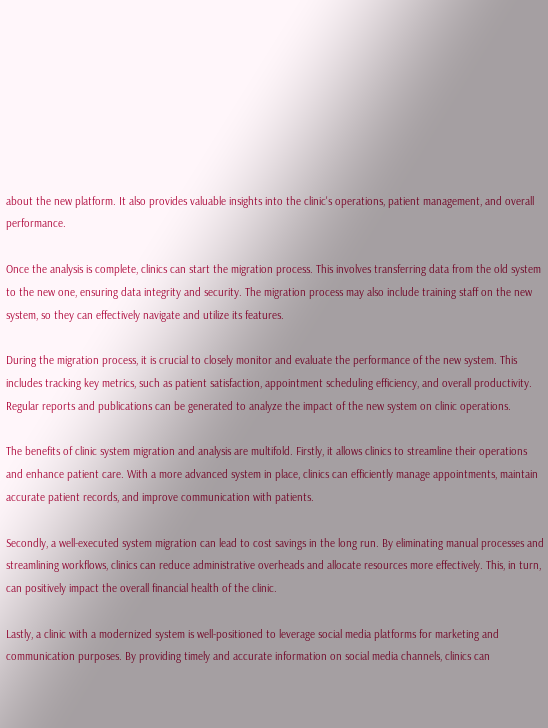about the new platform. It also provides valuable insights into the clinic's operations, patient management, and overall performance.

Once the analysis is complete, clinics can start the migration process. This involves transferring data from the old system to the new one, ensuring data integrity and security. The migration process may also include training staff on the new system, so they can effectively navigate and utilize its features.

During the migration process, it is crucial to closely monitor and evaluate the performance of the new system. This includes tracking key metrics, such as patient satisfaction, appointment scheduling efficiency, and overall productivity. Regular reports and publications can be generated to analyze the impact of the new system on clinic operations.

The benefits of clinic system migration and analysis are multifold. Firstly, it allows clinics to streamline their operations and enhance patient care. With a more advanced system in place, clinics can efficiently manage appointments, maintain accurate patient records, and improve communication with patients.

Secondly, a well-executed system migration can lead to cost savings in the long run. By eliminating manual processes and streamlining workflows, clinics can reduce administrative overheads and allocate resources more effectively. This, in turn, can positively impact the overall financial health of the clinic.

Lastly, a clinic with a modernized system is well-positioned to leverage social media platforms for marketing and communication purposes. By providing timely and accurate information on social media channels, clinics can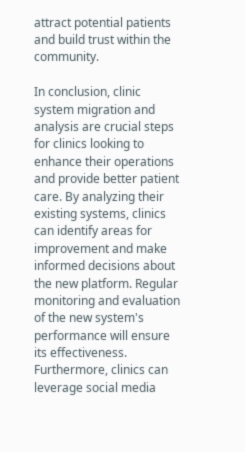attract potential patients and build trust within the community.

In conclusion, clinic system migration and analysis are crucial steps for clinics looking to enhance their operations and provide better patient care. By analyzing their existing systems, clinics can identify areas for improvement and make informed decisions about the new platform. Regular monitoring and evaluation of the new system's performance will ensure its effectiveness. Furthermore, clinics can leverage social media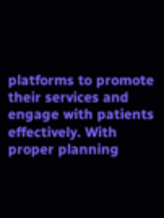platforms to promote their services and engage with patients effectively. With proper planning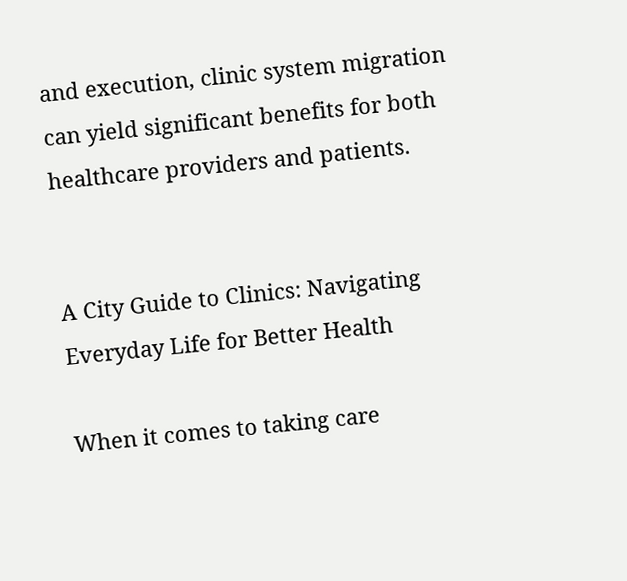and execution, clinic system migration can yield significant benefits for both healthcare providers and patients.


A City Guide to Clinics: Navigating Everyday Life for Better Health

When it comes to taking care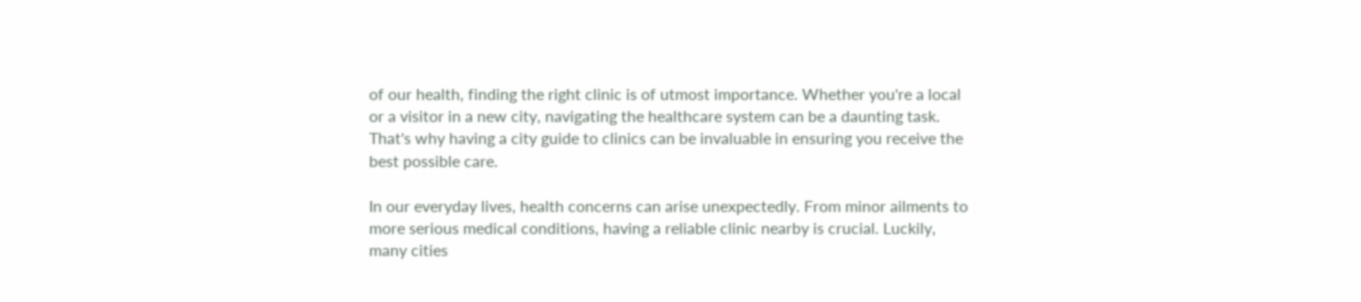of our health, finding the right clinic is of utmost importance. Whether you're a local or a visitor in a new city, navigating the healthcare system can be a daunting task. That's why having a city guide to clinics can be invaluable in ensuring you receive the best possible care.

In our everyday lives, health concerns can arise unexpectedly. From minor ailments to more serious medical conditions, having a reliable clinic nearby is crucial. Luckily, many cities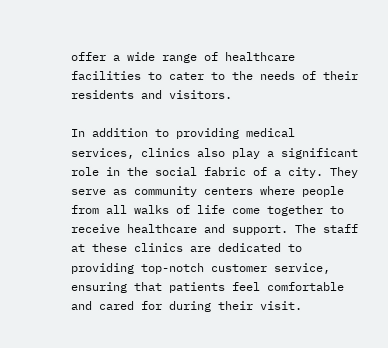offer a wide range of healthcare facilities to cater to the needs of their residents and visitors.

In addition to providing medical services, clinics also play a significant role in the social fabric of a city. They serve as community centers where people from all walks of life come together to receive healthcare and support. The staff at these clinics are dedicated to providing top-notch customer service, ensuring that patients feel comfortable and cared for during their visit.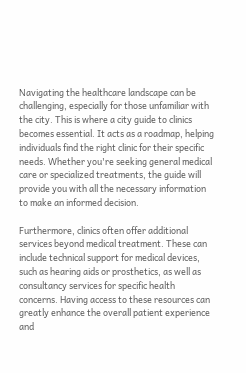Navigating the healthcare landscape can be challenging, especially for those unfamiliar with the city. This is where a city guide to clinics becomes essential. It acts as a roadmap, helping individuals find the right clinic for their specific needs. Whether you're seeking general medical care or specialized treatments, the guide will provide you with all the necessary information to make an informed decision.

Furthermore, clinics often offer additional services beyond medical treatment. These can include technical support for medical devices, such as hearing aids or prosthetics, as well as consultancy services for specific health concerns. Having access to these resources can greatly enhance the overall patient experience and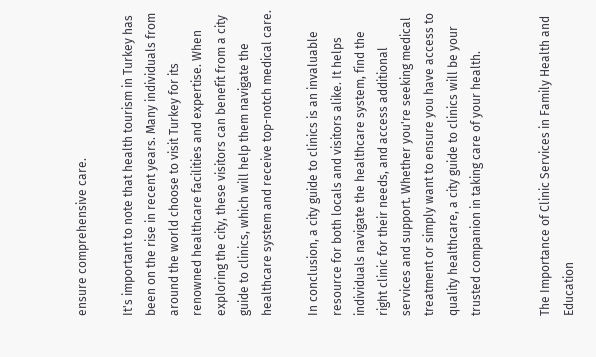ensure comprehensive care.

It's important to note that health tourism in Turkey has been on the rise in recent years. Many individuals from around the world choose to visit Turkey for its renowned healthcare facilities and expertise. When exploring the city, these visitors can benefit from a city guide to clinics, which will help them navigate the healthcare system and receive top-notch medical care.

In conclusion, a city guide to clinics is an invaluable resource for both locals and visitors alike. It helps individuals navigate the healthcare system, find the right clinic for their needs, and access additional services and support. Whether you're seeking medical treatment or simply want to ensure you have access to quality healthcare, a city guide to clinics will be your trusted companion in taking care of your health.


The Importance of Clinic Services in Family Health and Education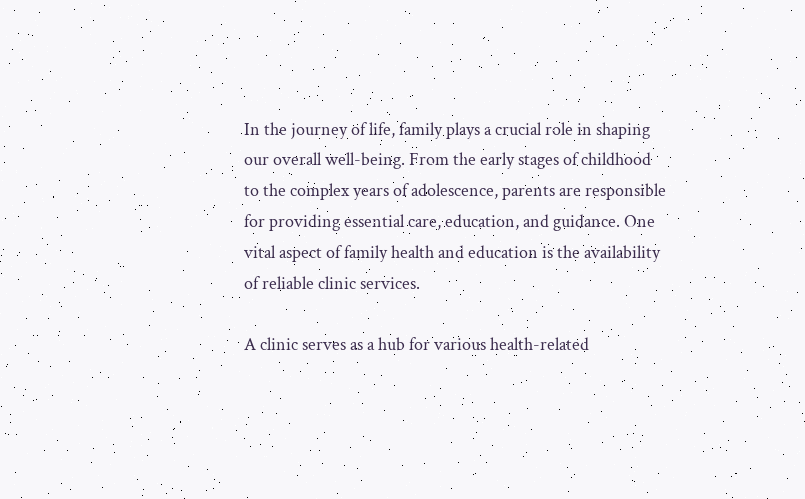In the journey of life, family plays a crucial role in shaping our overall well-being. From the early stages of childhood to the complex years of adolescence, parents are responsible for providing essential care, education, and guidance. One vital aspect of family health and education is the availability of reliable clinic services.

A clinic serves as a hub for various health-related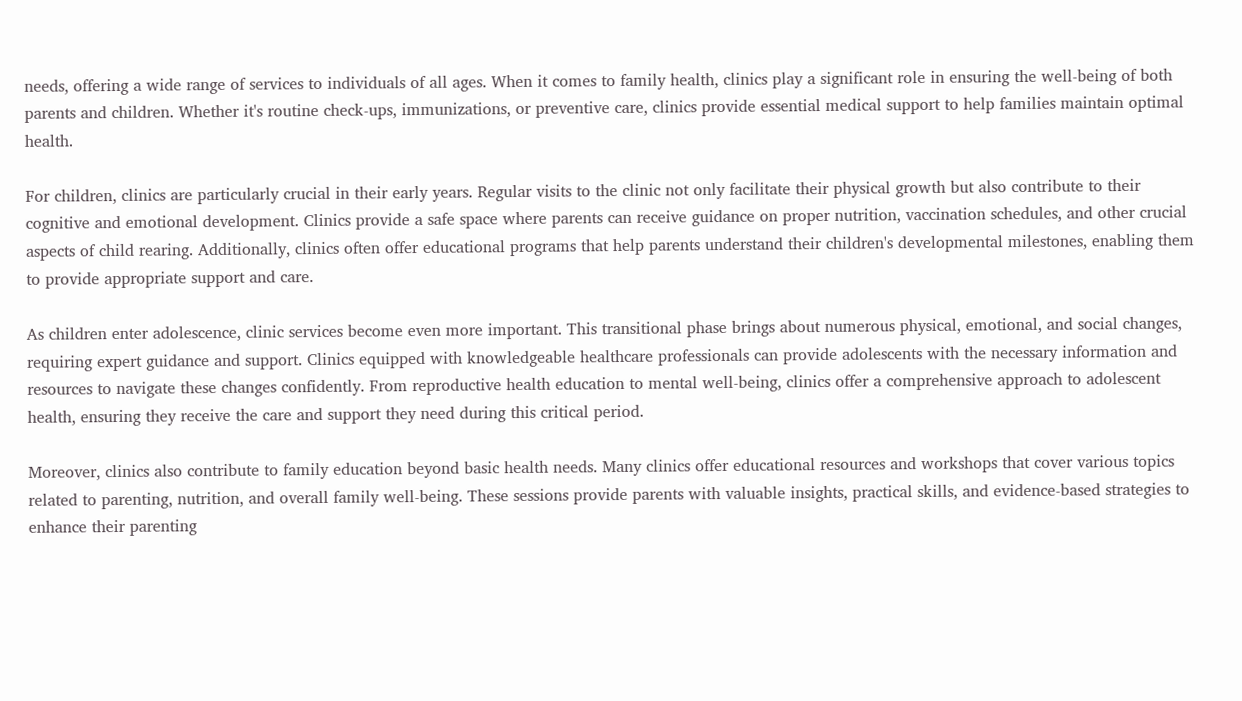needs, offering a wide range of services to individuals of all ages. When it comes to family health, clinics play a significant role in ensuring the well-being of both parents and children. Whether it's routine check-ups, immunizations, or preventive care, clinics provide essential medical support to help families maintain optimal health.

For children, clinics are particularly crucial in their early years. Regular visits to the clinic not only facilitate their physical growth but also contribute to their cognitive and emotional development. Clinics provide a safe space where parents can receive guidance on proper nutrition, vaccination schedules, and other crucial aspects of child rearing. Additionally, clinics often offer educational programs that help parents understand their children's developmental milestones, enabling them to provide appropriate support and care.

As children enter adolescence, clinic services become even more important. This transitional phase brings about numerous physical, emotional, and social changes, requiring expert guidance and support. Clinics equipped with knowledgeable healthcare professionals can provide adolescents with the necessary information and resources to navigate these changes confidently. From reproductive health education to mental well-being, clinics offer a comprehensive approach to adolescent health, ensuring they receive the care and support they need during this critical period.

Moreover, clinics also contribute to family education beyond basic health needs. Many clinics offer educational resources and workshops that cover various topics related to parenting, nutrition, and overall family well-being. These sessions provide parents with valuable insights, practical skills, and evidence-based strategies to enhance their parenting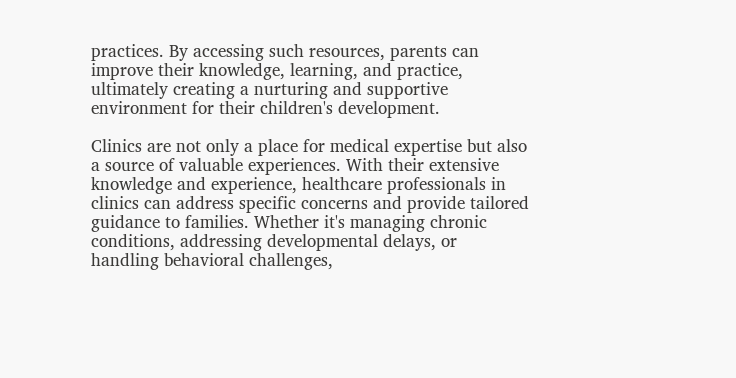practices. By accessing such resources, parents can improve their knowledge, learning, and practice, ultimately creating a nurturing and supportive environment for their children's development.

Clinics are not only a place for medical expertise but also a source of valuable experiences. With their extensive knowledge and experience, healthcare professionals in clinics can address specific concerns and provide tailored guidance to families. Whether it's managing chronic conditions, addressing developmental delays, or handling behavioral challenges,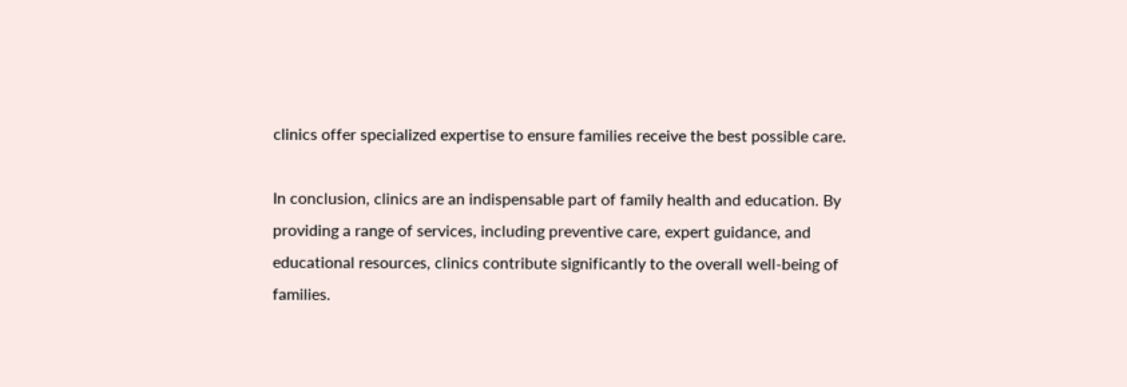clinics offer specialized expertise to ensure families receive the best possible care.

In conclusion, clinics are an indispensable part of family health and education. By providing a range of services, including preventive care, expert guidance, and educational resources, clinics contribute significantly to the overall well-being of families.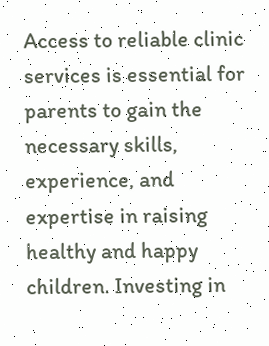Access to reliable clinic services is essential for parents to gain the necessary skills, experience, and expertise in raising healthy and happy children. Investing in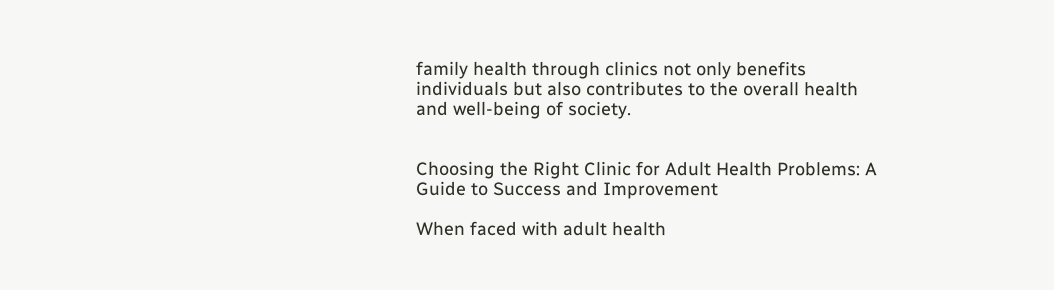family health through clinics not only benefits individuals but also contributes to the overall health and well-being of society.


Choosing the Right Clinic for Adult Health Problems: A Guide to Success and Improvement

When faced with adult health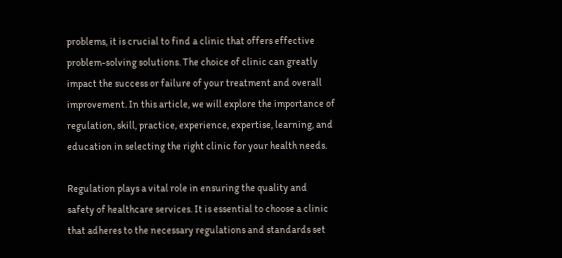problems, it is crucial to find a clinic that offers effective problem-solving solutions. The choice of clinic can greatly impact the success or failure of your treatment and overall improvement. In this article, we will explore the importance of regulation, skill, practice, experience, expertise, learning, and education in selecting the right clinic for your health needs.

Regulation plays a vital role in ensuring the quality and safety of healthcare services. It is essential to choose a clinic that adheres to the necessary regulations and standards set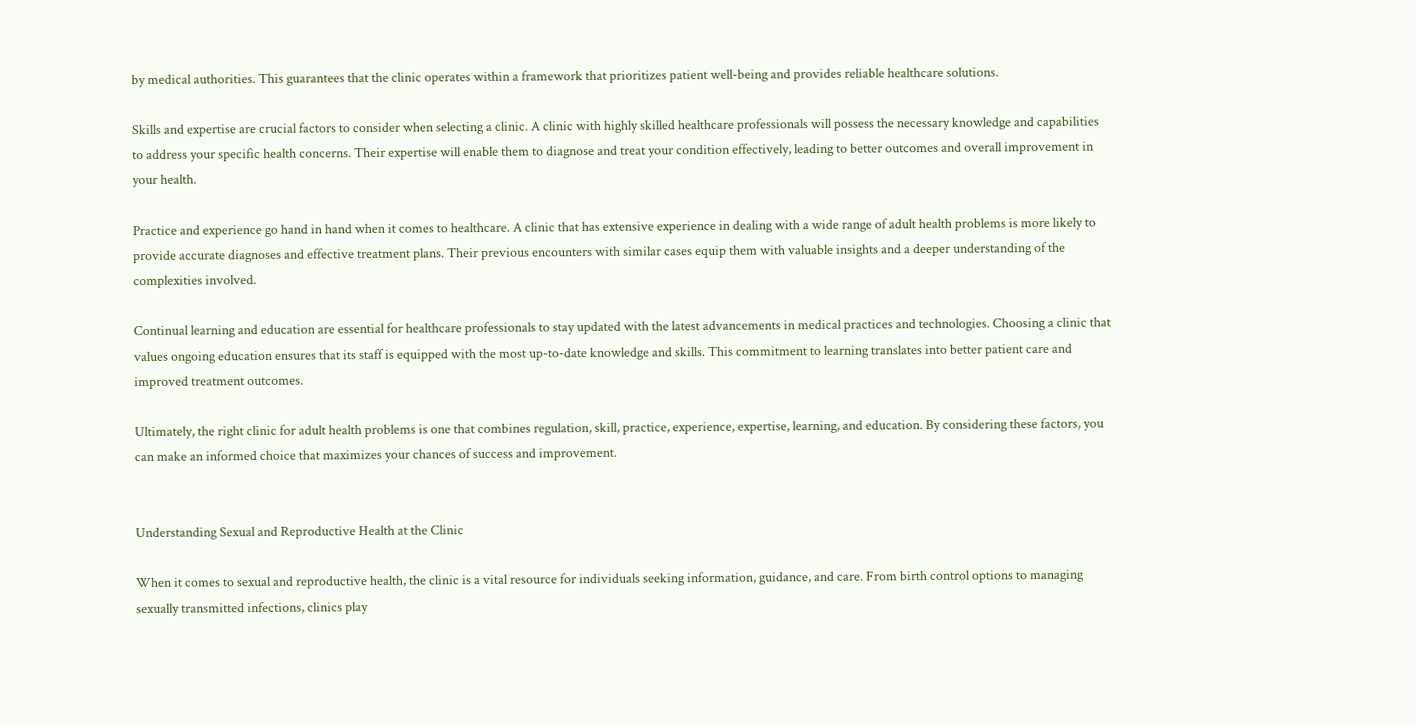by medical authorities. This guarantees that the clinic operates within a framework that prioritizes patient well-being and provides reliable healthcare solutions.

Skills and expertise are crucial factors to consider when selecting a clinic. A clinic with highly skilled healthcare professionals will possess the necessary knowledge and capabilities to address your specific health concerns. Their expertise will enable them to diagnose and treat your condition effectively, leading to better outcomes and overall improvement in your health.

Practice and experience go hand in hand when it comes to healthcare. A clinic that has extensive experience in dealing with a wide range of adult health problems is more likely to provide accurate diagnoses and effective treatment plans. Their previous encounters with similar cases equip them with valuable insights and a deeper understanding of the complexities involved.

Continual learning and education are essential for healthcare professionals to stay updated with the latest advancements in medical practices and technologies. Choosing a clinic that values ongoing education ensures that its staff is equipped with the most up-to-date knowledge and skills. This commitment to learning translates into better patient care and improved treatment outcomes.

Ultimately, the right clinic for adult health problems is one that combines regulation, skill, practice, experience, expertise, learning, and education. By considering these factors, you can make an informed choice that maximizes your chances of success and improvement.


Understanding Sexual and Reproductive Health at the Clinic

When it comes to sexual and reproductive health, the clinic is a vital resource for individuals seeking information, guidance, and care. From birth control options to managing sexually transmitted infections, clinics play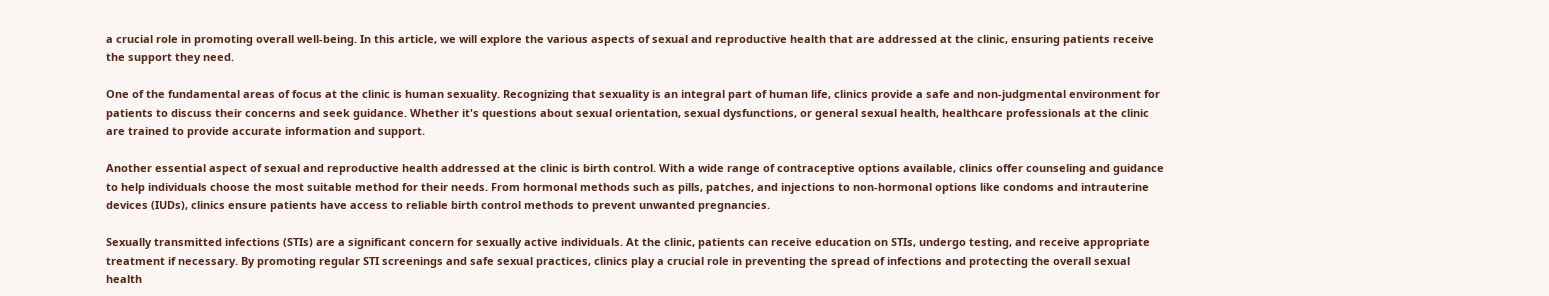a crucial role in promoting overall well-being. In this article, we will explore the various aspects of sexual and reproductive health that are addressed at the clinic, ensuring patients receive the support they need.

One of the fundamental areas of focus at the clinic is human sexuality. Recognizing that sexuality is an integral part of human life, clinics provide a safe and non-judgmental environment for patients to discuss their concerns and seek guidance. Whether it's questions about sexual orientation, sexual dysfunctions, or general sexual health, healthcare professionals at the clinic are trained to provide accurate information and support.

Another essential aspect of sexual and reproductive health addressed at the clinic is birth control. With a wide range of contraceptive options available, clinics offer counseling and guidance to help individuals choose the most suitable method for their needs. From hormonal methods such as pills, patches, and injections to non-hormonal options like condoms and intrauterine devices (IUDs), clinics ensure patients have access to reliable birth control methods to prevent unwanted pregnancies.

Sexually transmitted infections (STIs) are a significant concern for sexually active individuals. At the clinic, patients can receive education on STIs, undergo testing, and receive appropriate treatment if necessary. By promoting regular STI screenings and safe sexual practices, clinics play a crucial role in preventing the spread of infections and protecting the overall sexual health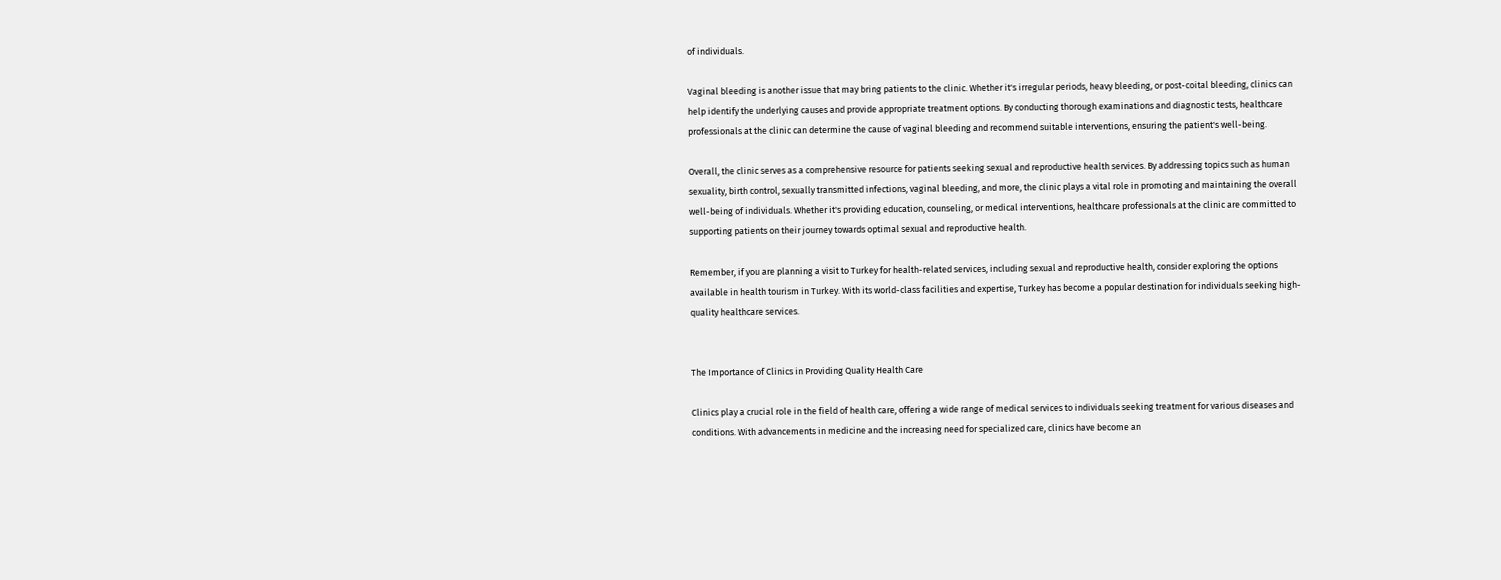of individuals.

Vaginal bleeding is another issue that may bring patients to the clinic. Whether it's irregular periods, heavy bleeding, or post-coital bleeding, clinics can help identify the underlying causes and provide appropriate treatment options. By conducting thorough examinations and diagnostic tests, healthcare professionals at the clinic can determine the cause of vaginal bleeding and recommend suitable interventions, ensuring the patient's well-being.

Overall, the clinic serves as a comprehensive resource for patients seeking sexual and reproductive health services. By addressing topics such as human sexuality, birth control, sexually transmitted infections, vaginal bleeding, and more, the clinic plays a vital role in promoting and maintaining the overall well-being of individuals. Whether it's providing education, counseling, or medical interventions, healthcare professionals at the clinic are committed to supporting patients on their journey towards optimal sexual and reproductive health.

Remember, if you are planning a visit to Turkey for health-related services, including sexual and reproductive health, consider exploring the options available in health tourism in Turkey. With its world-class facilities and expertise, Turkey has become a popular destination for individuals seeking high-quality healthcare services.


The Importance of Clinics in Providing Quality Health Care

Clinics play a crucial role in the field of health care, offering a wide range of medical services to individuals seeking treatment for various diseases and conditions. With advancements in medicine and the increasing need for specialized care, clinics have become an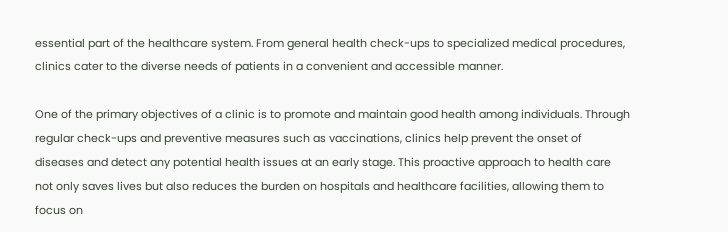essential part of the healthcare system. From general health check-ups to specialized medical procedures, clinics cater to the diverse needs of patients in a convenient and accessible manner.

One of the primary objectives of a clinic is to promote and maintain good health among individuals. Through regular check-ups and preventive measures such as vaccinations, clinics help prevent the onset of diseases and detect any potential health issues at an early stage. This proactive approach to health care not only saves lives but also reduces the burden on hospitals and healthcare facilities, allowing them to focus on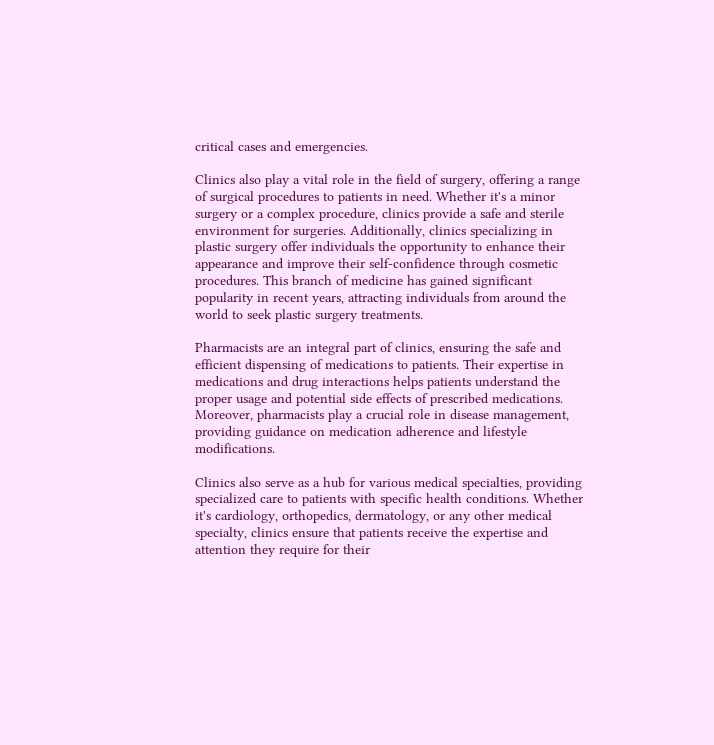critical cases and emergencies.

Clinics also play a vital role in the field of surgery, offering a range of surgical procedures to patients in need. Whether it's a minor surgery or a complex procedure, clinics provide a safe and sterile environment for surgeries. Additionally, clinics specializing in plastic surgery offer individuals the opportunity to enhance their appearance and improve their self-confidence through cosmetic procedures. This branch of medicine has gained significant popularity in recent years, attracting individuals from around the world to seek plastic surgery treatments.

Pharmacists are an integral part of clinics, ensuring the safe and efficient dispensing of medications to patients. Their expertise in medications and drug interactions helps patients understand the proper usage and potential side effects of prescribed medications. Moreover, pharmacists play a crucial role in disease management, providing guidance on medication adherence and lifestyle modifications.

Clinics also serve as a hub for various medical specialties, providing specialized care to patients with specific health conditions. Whether it's cardiology, orthopedics, dermatology, or any other medical specialty, clinics ensure that patients receive the expertise and attention they require for their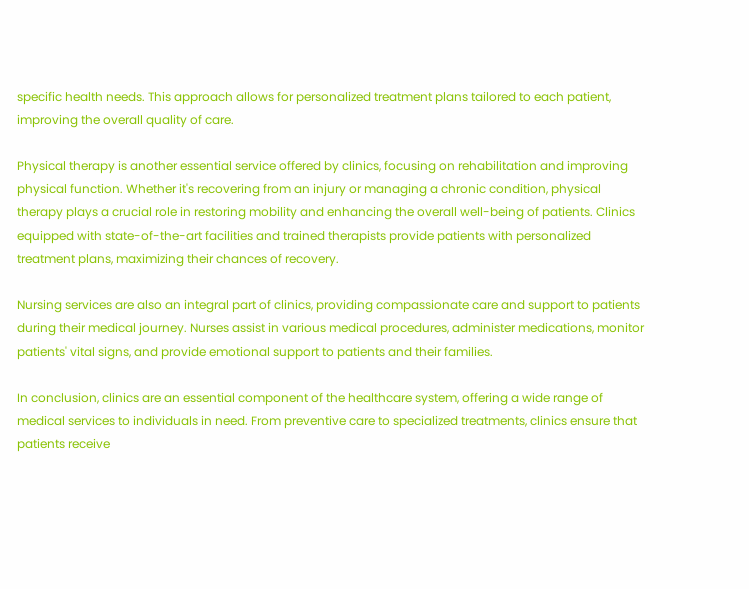specific health needs. This approach allows for personalized treatment plans tailored to each patient, improving the overall quality of care.

Physical therapy is another essential service offered by clinics, focusing on rehabilitation and improving physical function. Whether it's recovering from an injury or managing a chronic condition, physical therapy plays a crucial role in restoring mobility and enhancing the overall well-being of patients. Clinics equipped with state-of-the-art facilities and trained therapists provide patients with personalized treatment plans, maximizing their chances of recovery.

Nursing services are also an integral part of clinics, providing compassionate care and support to patients during their medical journey. Nurses assist in various medical procedures, administer medications, monitor patients' vital signs, and provide emotional support to patients and their families.

In conclusion, clinics are an essential component of the healthcare system, offering a wide range of medical services to individuals in need. From preventive care to specialized treatments, clinics ensure that patients receive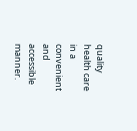quality health care in a convenient and accessible manner.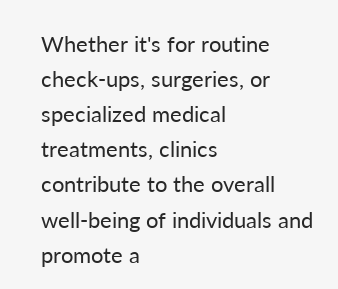Whether it's for routine check-ups, surgeries, or specialized medical treatments, clinics contribute to the overall well-being of individuals and promote a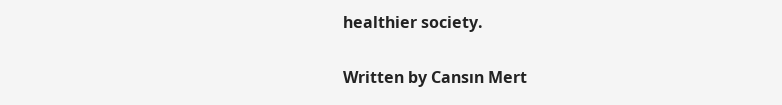healthier society.

Written by Cansın Mert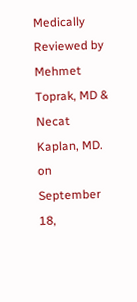Medically Reviewed by Mehmet Toprak, MD & Necat Kaplan, MD. on September 18,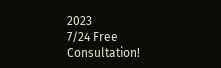2023
7/24 Free Consultation!